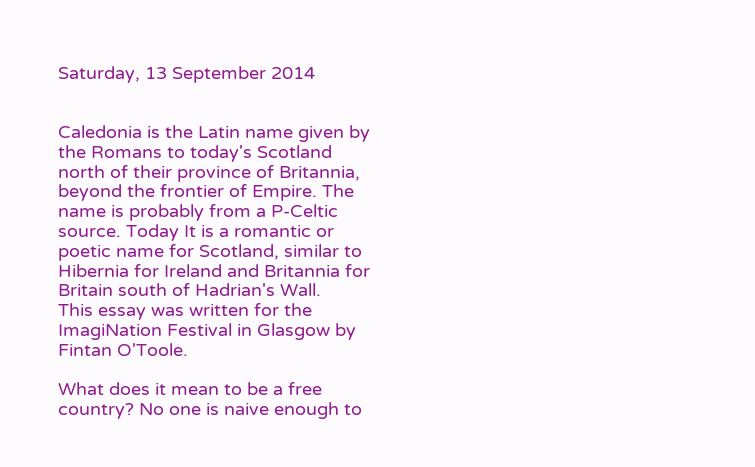Saturday, 13 September 2014


Caledonia is the Latin name given by the Romans to today's Scotland north of their province of Britannia, beyond the frontier of Empire. The name is probably from a P-Celtic source. Today It is a romantic or poetic name for Scotland, similar to Hibernia for Ireland and Britannia for Britain south of Hadrian's Wall.
This essay was written for the ImagiNation Festival in Glasgow by Fintan O'Toole.

What does it mean to be a free country? No one is naive enough to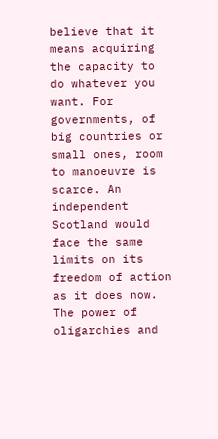believe that it means acquiring the capacity to do whatever you want. For governments, of big countries or small ones, room to manoeuvre is scarce. An independent Scotland would face the same limits on its freedom of action as it does now. The power of oligarchies and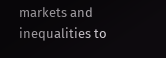markets and inequalities to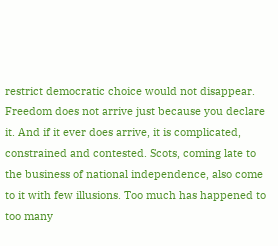restrict democratic choice would not disappear. Freedom does not arrive just because you declare it. And if it ever does arrive, it is complicated, constrained and contested. Scots, coming late to the business of national independence, also come to it with few illusions. Too much has happened to too many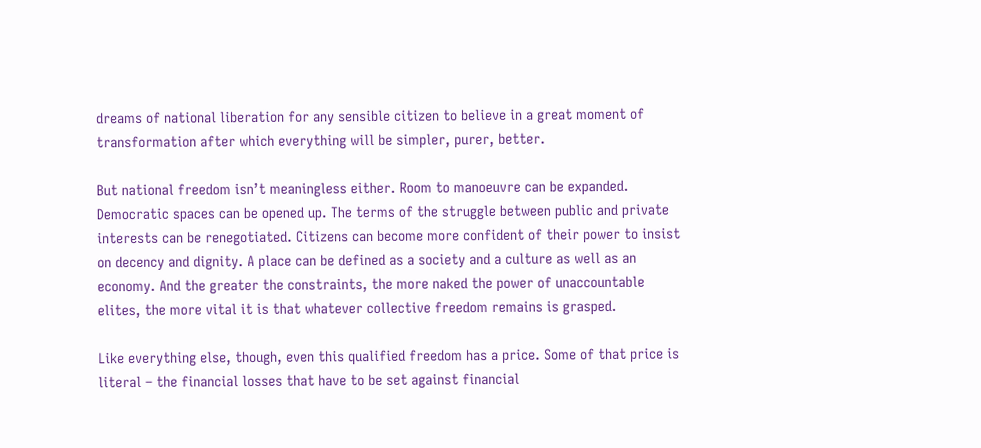dreams of national liberation for any sensible citizen to believe in a great moment of transformation after which everything will be simpler, purer, better.

But national freedom isn’t meaningless either. Room to manoeuvre can be expanded. Democratic spaces can be opened up. The terms of the struggle between public and private interests can be renegotiated. Citizens can become more confident of their power to insist on decency and dignity. A place can be defined as a society and a culture as well as an economy. And the greater the constraints, the more naked the power of unaccountable elites, the more vital it is that whatever collective freedom remains is grasped.

Like everything else, though, even this qualified freedom has a price. Some of that price is literal – the financial losses that have to be set against financial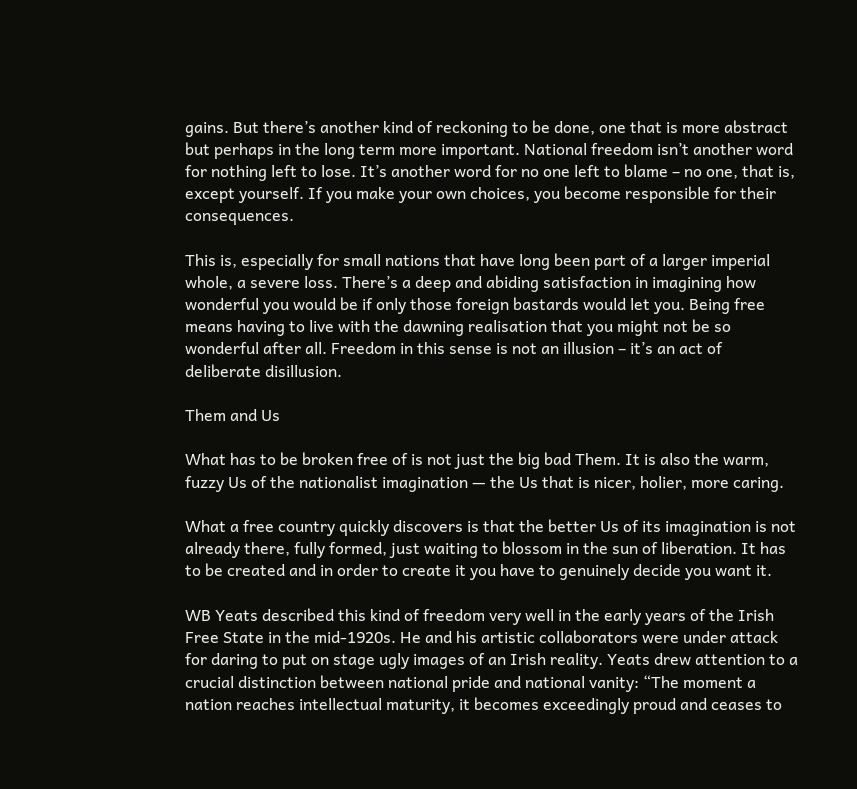gains. But there’s another kind of reckoning to be done, one that is more abstract but perhaps in the long term more important. National freedom isn’t another word for nothing left to lose. It’s another word for no one left to blame – no one, that is, except yourself. If you make your own choices, you become responsible for their consequences.

This is, especially for small nations that have long been part of a larger imperial whole, a severe loss. There’s a deep and abiding satisfaction in imagining how wonderful you would be if only those foreign bastards would let you. Being free means having to live with the dawning realisation that you might not be so wonderful after all. Freedom in this sense is not an illusion – it’s an act of deliberate disillusion.

Them and Us

What has to be broken free of is not just the big bad Them. It is also the warm, fuzzy Us of the nationalist imagination — the Us that is nicer, holier, more caring.

What a free country quickly discovers is that the better Us of its imagination is not already there, fully formed, just waiting to blossom in the sun of liberation. It has to be created and in order to create it you have to genuinely decide you want it.

WB Yeats described this kind of freedom very well in the early years of the Irish Free State in the mid-1920s. He and his artistic collaborators were under attack for daring to put on stage ugly images of an Irish reality. Yeats drew attention to a crucial distinction between national pride and national vanity: “The moment a nation reaches intellectual maturity, it becomes exceedingly proud and ceases to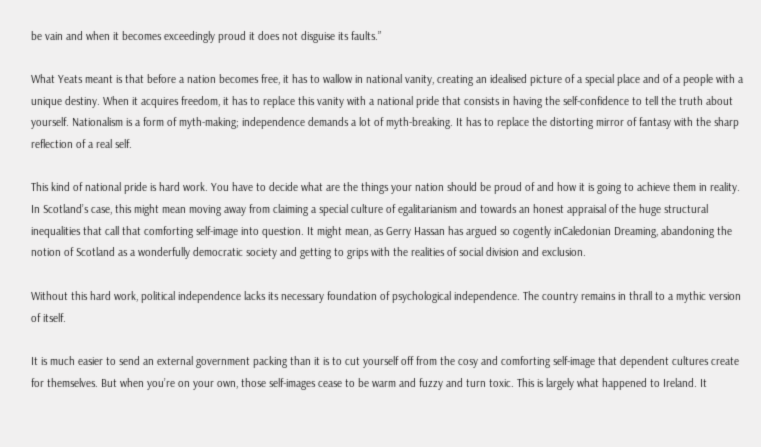be vain and when it becomes exceedingly proud it does not disguise its faults.”

What Yeats meant is that before a nation becomes free, it has to wallow in national vanity, creating an idealised picture of a special place and of a people with a unique destiny. When it acquires freedom, it has to replace this vanity with a national pride that consists in having the self-confidence to tell the truth about yourself. Nationalism is a form of myth-making; independence demands a lot of myth-breaking. It has to replace the distorting mirror of fantasy with the sharp reflection of a real self.

This kind of national pride is hard work. You have to decide what are the things your nation should be proud of and how it is going to achieve them in reality. In Scotland’s case, this might mean moving away from claiming a special culture of egalitarianism and towards an honest appraisal of the huge structural inequalities that call that comforting self-image into question. It might mean, as Gerry Hassan has argued so cogently inCaledonian Dreaming, abandoning the notion of Scotland as a wonderfully democratic society and getting to grips with the realities of social division and exclusion.

Without this hard work, political independence lacks its necessary foundation of psychological independence. The country remains in thrall to a mythic version of itself.

It is much easier to send an external government packing than it is to cut yourself off from the cosy and comforting self-image that dependent cultures create for themselves. But when you’re on your own, those self-images cease to be warm and fuzzy and turn toxic. This is largely what happened to Ireland. It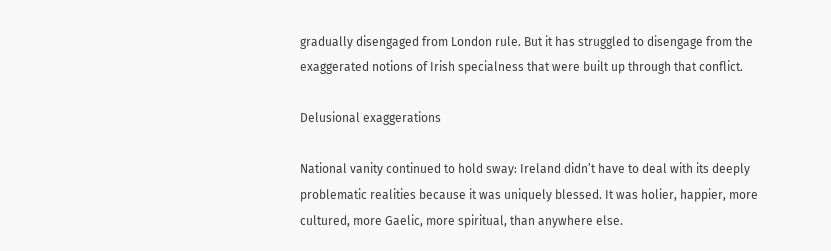gradually disengaged from London rule. But it has struggled to disengage from the exaggerated notions of Irish specialness that were built up through that conflict.

Delusional exaggerations

National vanity continued to hold sway: Ireland didn’t have to deal with its deeply problematic realities because it was uniquely blessed. It was holier, happier, more cultured, more Gaelic, more spiritual, than anywhere else.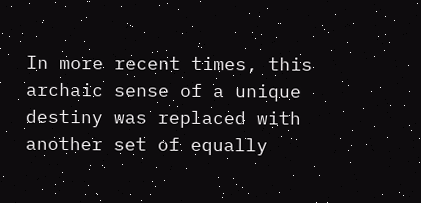In more recent times, this archaic sense of a unique destiny was replaced with another set of equally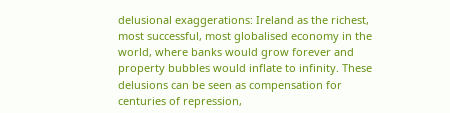delusional exaggerations: Ireland as the richest, most successful, most globalised economy in the world, where banks would grow forever and property bubbles would inflate to infinity. These delusions can be seen as compensation for centuries of repression,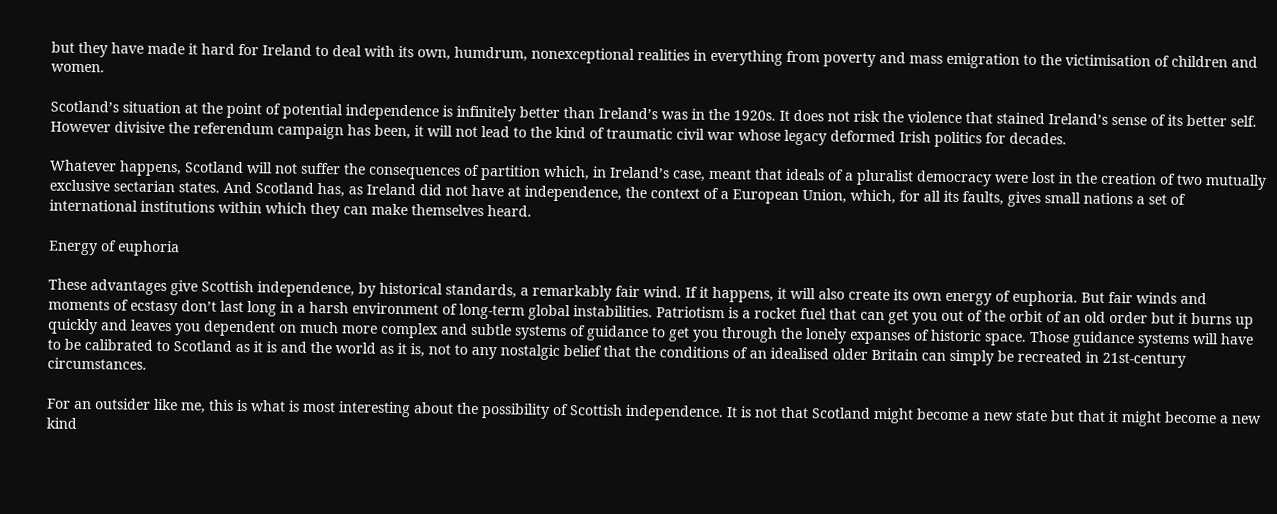but they have made it hard for Ireland to deal with its own, humdrum, nonexceptional realities in everything from poverty and mass emigration to the victimisation of children and women.

Scotland’s situation at the point of potential independence is infinitely better than Ireland’s was in the 1920s. It does not risk the violence that stained Ireland’s sense of its better self. However divisive the referendum campaign has been, it will not lead to the kind of traumatic civil war whose legacy deformed Irish politics for decades.

Whatever happens, Scotland will not suffer the consequences of partition which, in Ireland’s case, meant that ideals of a pluralist democracy were lost in the creation of two mutually exclusive sectarian states. And Scotland has, as Ireland did not have at independence, the context of a European Union, which, for all its faults, gives small nations a set of international institutions within which they can make themselves heard.

Energy of euphoria

These advantages give Scottish independence, by historical standards, a remarkably fair wind. If it happens, it will also create its own energy of euphoria. But fair winds and moments of ecstasy don’t last long in a harsh environment of long-term global instabilities. Patriotism is a rocket fuel that can get you out of the orbit of an old order but it burns up quickly and leaves you dependent on much more complex and subtle systems of guidance to get you through the lonely expanses of historic space. Those guidance systems will have to be calibrated to Scotland as it is and the world as it is, not to any nostalgic belief that the conditions of an idealised older Britain can simply be recreated in 21st-century circumstances.

For an outsider like me, this is what is most interesting about the possibility of Scottish independence. It is not that Scotland might become a new state but that it might become a new kind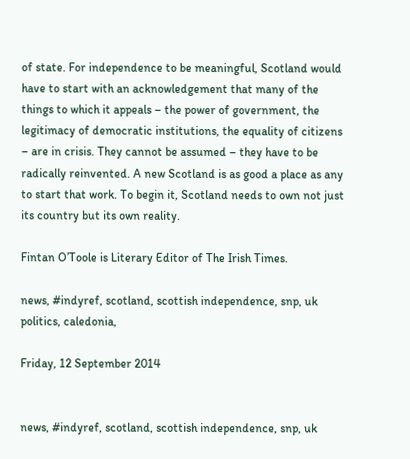of state. For independence to be meaningful, Scotland would have to start with an acknowledgement that many of the things to which it appeals – the power of government, the legitimacy of democratic institutions, the equality of citizens – are in crisis. They cannot be assumed – they have to be radically reinvented. A new Scotland is as good a place as any to start that work. To begin it, Scotland needs to own not just its country but its own reality.

Fintan O’Toole is Literary Editor of The Irish Times.

news, #indyref, scotland, scottish independence, snp, uk politics, caledonia,

Friday, 12 September 2014


news, #indyref, scotland, scottish independence, snp, uk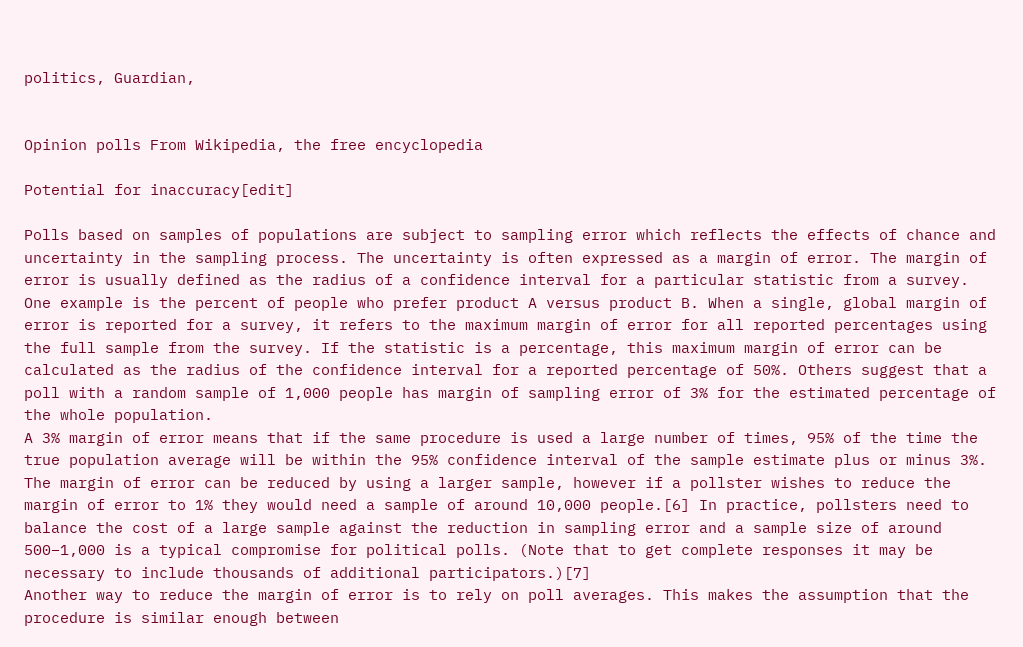politics, Guardian,


Opinion polls From Wikipedia, the free encyclopedia

Potential for inaccuracy[edit]

Polls based on samples of populations are subject to sampling error which reflects the effects of chance and uncertainty in the sampling process. The uncertainty is often expressed as a margin of error. The margin of error is usually defined as the radius of a confidence interval for a particular statistic from a survey. One example is the percent of people who prefer product A versus product B. When a single, global margin of error is reported for a survey, it refers to the maximum margin of error for all reported percentages using the full sample from the survey. If the statistic is a percentage, this maximum margin of error can be calculated as the radius of the confidence interval for a reported percentage of 50%. Others suggest that a poll with a random sample of 1,000 people has margin of sampling error of 3% for the estimated percentage of the whole population.
A 3% margin of error means that if the same procedure is used a large number of times, 95% of the time the true population average will be within the 95% confidence interval of the sample estimate plus or minus 3%. The margin of error can be reduced by using a larger sample, however if a pollster wishes to reduce the margin of error to 1% they would need a sample of around 10,000 people.[6] In practice, pollsters need to balance the cost of a large sample against the reduction in sampling error and a sample size of around 500–1,000 is a typical compromise for political polls. (Note that to get complete responses it may be necessary to include thousands of additional participators.)[7]
Another way to reduce the margin of error is to rely on poll averages. This makes the assumption that the procedure is similar enough between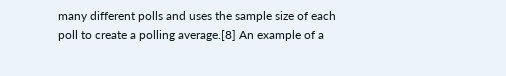many different polls and uses the sample size of each poll to create a polling average.[8] An example of a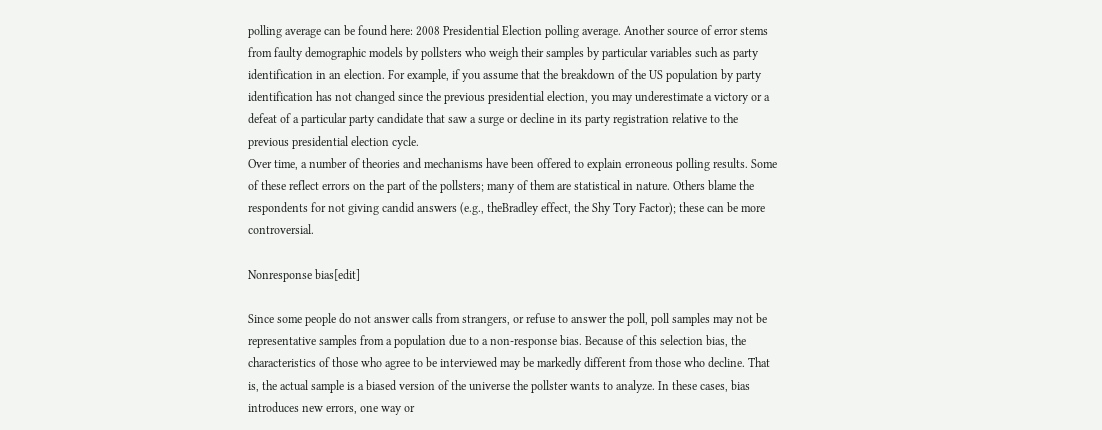polling average can be found here: 2008 Presidential Election polling average. Another source of error stems from faulty demographic models by pollsters who weigh their samples by particular variables such as party identification in an election. For example, if you assume that the breakdown of the US population by party identification has not changed since the previous presidential election, you may underestimate a victory or a defeat of a particular party candidate that saw a surge or decline in its party registration relative to the previous presidential election cycle.
Over time, a number of theories and mechanisms have been offered to explain erroneous polling results. Some of these reflect errors on the part of the pollsters; many of them are statistical in nature. Others blame the respondents for not giving candid answers (e.g., theBradley effect, the Shy Tory Factor); these can be more controversial.

Nonresponse bias[edit]

Since some people do not answer calls from strangers, or refuse to answer the poll, poll samples may not be representative samples from a population due to a non-response bias. Because of this selection bias, the characteristics of those who agree to be interviewed may be markedly different from those who decline. That is, the actual sample is a biased version of the universe the pollster wants to analyze. In these cases, bias introduces new errors, one way or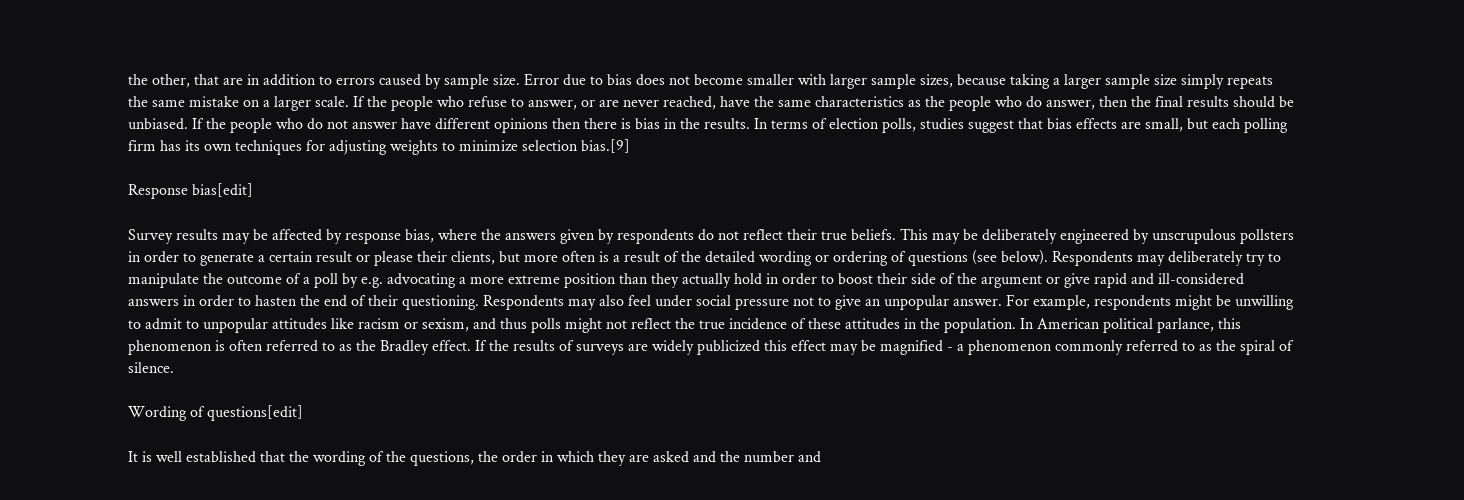the other, that are in addition to errors caused by sample size. Error due to bias does not become smaller with larger sample sizes, because taking a larger sample size simply repeats the same mistake on a larger scale. If the people who refuse to answer, or are never reached, have the same characteristics as the people who do answer, then the final results should be unbiased. If the people who do not answer have different opinions then there is bias in the results. In terms of election polls, studies suggest that bias effects are small, but each polling firm has its own techniques for adjusting weights to minimize selection bias.[9]

Response bias[edit]

Survey results may be affected by response bias, where the answers given by respondents do not reflect their true beliefs. This may be deliberately engineered by unscrupulous pollsters in order to generate a certain result or please their clients, but more often is a result of the detailed wording or ordering of questions (see below). Respondents may deliberately try to manipulate the outcome of a poll by e.g. advocating a more extreme position than they actually hold in order to boost their side of the argument or give rapid and ill-considered answers in order to hasten the end of their questioning. Respondents may also feel under social pressure not to give an unpopular answer. For example, respondents might be unwilling to admit to unpopular attitudes like racism or sexism, and thus polls might not reflect the true incidence of these attitudes in the population. In American political parlance, this phenomenon is often referred to as the Bradley effect. If the results of surveys are widely publicized this effect may be magnified - a phenomenon commonly referred to as the spiral of silence.

Wording of questions[edit]

It is well established that the wording of the questions, the order in which they are asked and the number and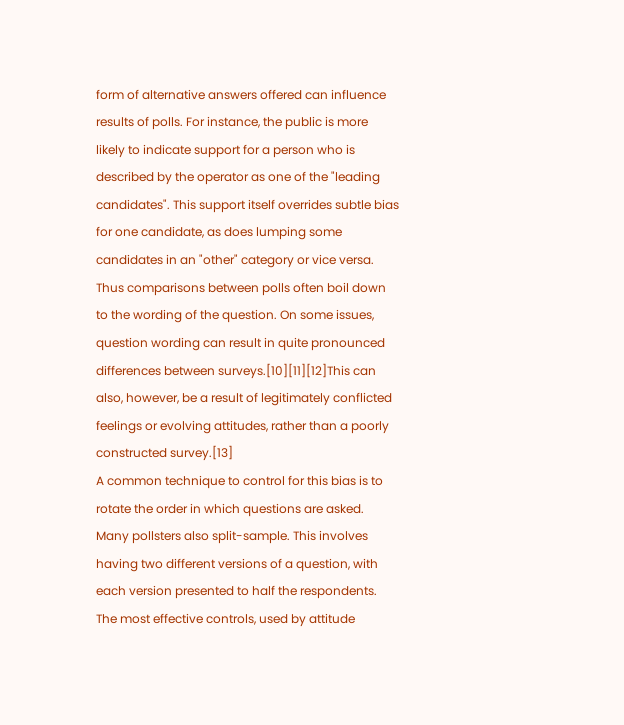form of alternative answers offered can influence results of polls. For instance, the public is more likely to indicate support for a person who is described by the operator as one of the "leading candidates". This support itself overrides subtle bias for one candidate, as does lumping some candidates in an "other" category or vice versa. Thus comparisons between polls often boil down to the wording of the question. On some issues, question wording can result in quite pronounced differences between surveys.[10][11][12]This can also, however, be a result of legitimately conflicted feelings or evolving attitudes, rather than a poorly constructed survey.[13]
A common technique to control for this bias is to rotate the order in which questions are asked. Many pollsters also split-sample. This involves having two different versions of a question, with each version presented to half the respondents.
The most effective controls, used by attitude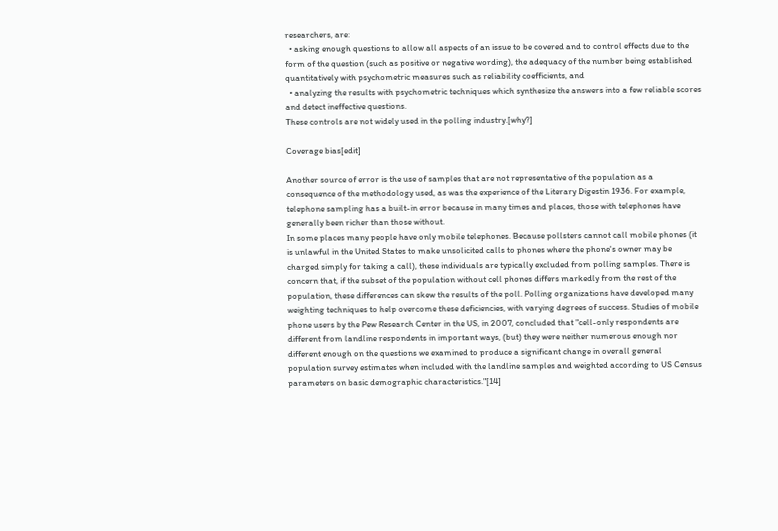researchers, are:
  • asking enough questions to allow all aspects of an issue to be covered and to control effects due to the form of the question (such as positive or negative wording), the adequacy of the number being established quantitatively with psychometric measures such as reliability coefficients, and
  • analyzing the results with psychometric techniques which synthesize the answers into a few reliable scores and detect ineffective questions.
These controls are not widely used in the polling industry.[why?]

Coverage bias[edit]

Another source of error is the use of samples that are not representative of the population as a consequence of the methodology used, as was the experience of the Literary Digestin 1936. For example, telephone sampling has a built-in error because in many times and places, those with telephones have generally been richer than those without.
In some places many people have only mobile telephones. Because pollsters cannot call mobile phones (it is unlawful in the United States to make unsolicited calls to phones where the phone's owner may be charged simply for taking a call), these individuals are typically excluded from polling samples. There is concern that, if the subset of the population without cell phones differs markedly from the rest of the population, these differences can skew the results of the poll. Polling organizations have developed many weighting techniques to help overcome these deficiencies, with varying degrees of success. Studies of mobile phone users by the Pew Research Center in the US, in 2007, concluded that "cell-only respondents are different from landline respondents in important ways, (but) they were neither numerous enough nor different enough on the questions we examined to produce a significant change in overall general population survey estimates when included with the landline samples and weighted according to US Census parameters on basic demographic characteristics."[14]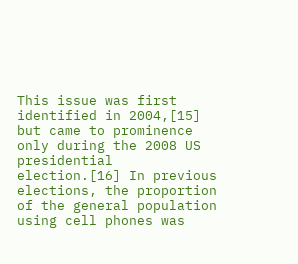This issue was first identified in 2004,[15] but came to prominence only during the 2008 US presidential election.[16] In previous elections, the proportion of the general population using cell phones was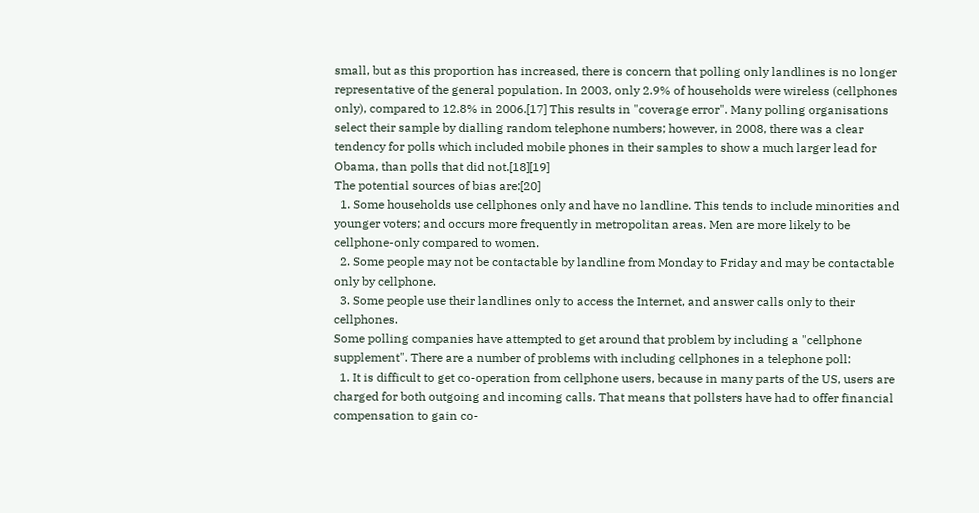small, but as this proportion has increased, there is concern that polling only landlines is no longer representative of the general population. In 2003, only 2.9% of households were wireless (cellphones only), compared to 12.8% in 2006.[17] This results in "coverage error". Many polling organisations select their sample by dialling random telephone numbers; however, in 2008, there was a clear tendency for polls which included mobile phones in their samples to show a much larger lead for Obama, than polls that did not.[18][19]
The potential sources of bias are:[20]
  1. Some households use cellphones only and have no landline. This tends to include minorities and younger voters; and occurs more frequently in metropolitan areas. Men are more likely to be cellphone-only compared to women.
  2. Some people may not be contactable by landline from Monday to Friday and may be contactable only by cellphone.
  3. Some people use their landlines only to access the Internet, and answer calls only to their cellphones.
Some polling companies have attempted to get around that problem by including a "cellphone supplement". There are a number of problems with including cellphones in a telephone poll:
  1. It is difficult to get co-operation from cellphone users, because in many parts of the US, users are charged for both outgoing and incoming calls. That means that pollsters have had to offer financial compensation to gain co-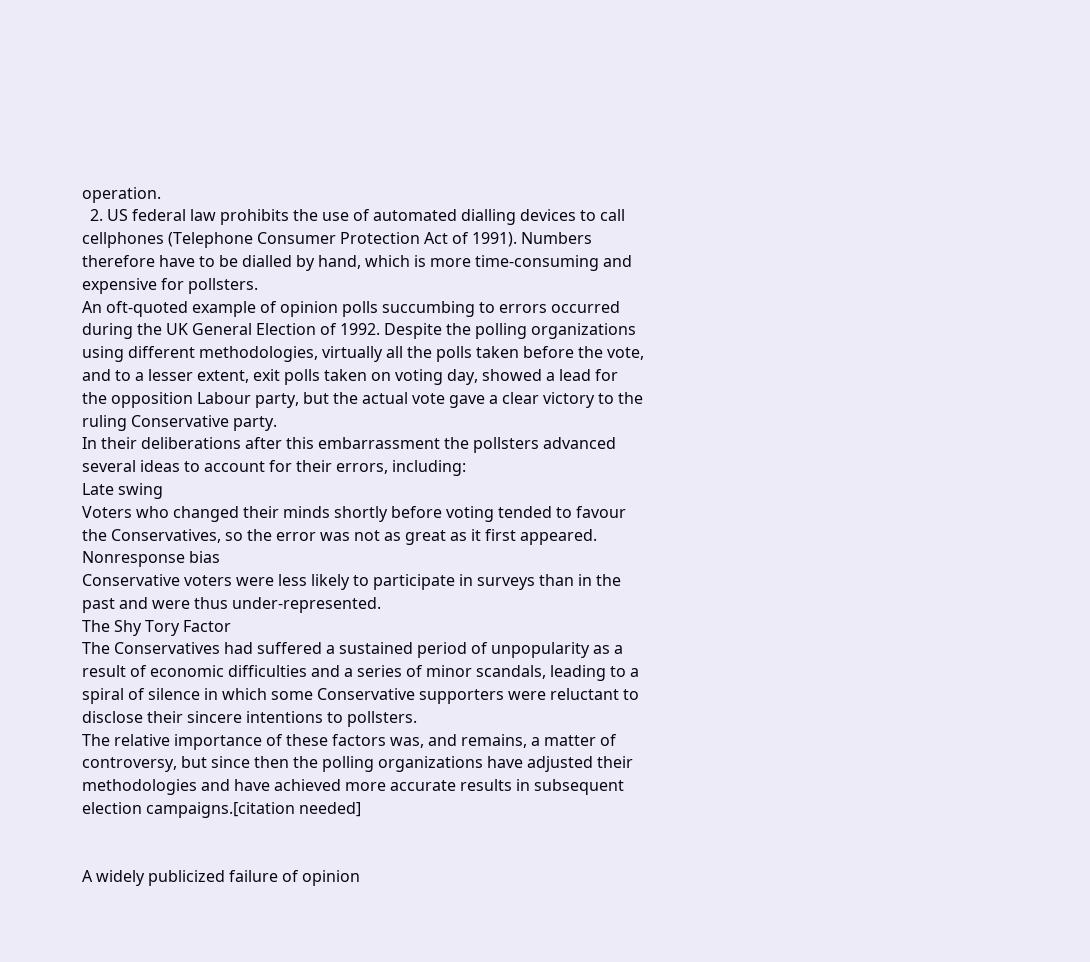operation.
  2. US federal law prohibits the use of automated dialling devices to call cellphones (Telephone Consumer Protection Act of 1991). Numbers therefore have to be dialled by hand, which is more time-consuming and expensive for pollsters.
An oft-quoted example of opinion polls succumbing to errors occurred during the UK General Election of 1992. Despite the polling organizations using different methodologies, virtually all the polls taken before the vote, and to a lesser extent, exit polls taken on voting day, showed a lead for the opposition Labour party, but the actual vote gave a clear victory to the ruling Conservative party.
In their deliberations after this embarrassment the pollsters advanced several ideas to account for their errors, including:
Late swing
Voters who changed their minds shortly before voting tended to favour the Conservatives, so the error was not as great as it first appeared.
Nonresponse bias
Conservative voters were less likely to participate in surveys than in the past and were thus under-represented.
The Shy Tory Factor
The Conservatives had suffered a sustained period of unpopularity as a result of economic difficulties and a series of minor scandals, leading to a spiral of silence in which some Conservative supporters were reluctant to disclose their sincere intentions to pollsters.
The relative importance of these factors was, and remains, a matter of controversy, but since then the polling organizations have adjusted their methodologies and have achieved more accurate results in subsequent election campaigns.[citation needed]


A widely publicized failure of opinion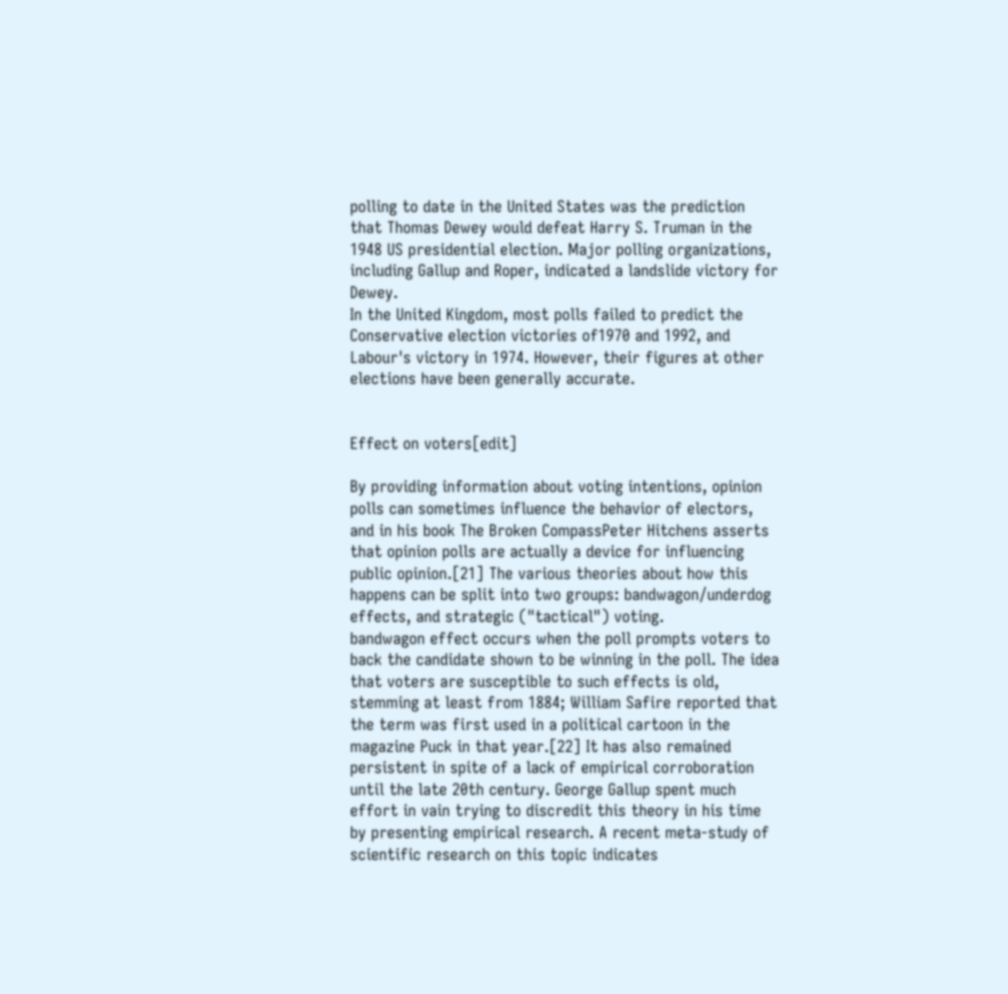polling to date in the United States was the prediction that Thomas Dewey would defeat Harry S. Truman in the 1948 US presidential election. Major polling organizations, including Gallup and Roper, indicated a landslide victory for Dewey.
In the United Kingdom, most polls failed to predict the Conservative election victories of1970 and 1992, and Labour's victory in 1974. However, their figures at other elections have been generally accurate.


Effect on voters[edit]

By providing information about voting intentions, opinion polls can sometimes influence the behavior of electors, and in his book The Broken CompassPeter Hitchens asserts that opinion polls are actually a device for influencing public opinion.[21] The various theories about how this happens can be split into two groups: bandwagon/underdog effects, and strategic ("tactical") voting.
bandwagon effect occurs when the poll prompts voters to back the candidate shown to be winning in the poll. The idea that voters are susceptible to such effects is old, stemming at least from 1884; William Safire reported that the term was first used in a political cartoon in the magazine Puck in that year.[22] It has also remained persistent in spite of a lack of empirical corroboration until the late 20th century. George Gallup spent much effort in vain trying to discredit this theory in his time by presenting empirical research. A recent meta-study of scientific research on this topic indicates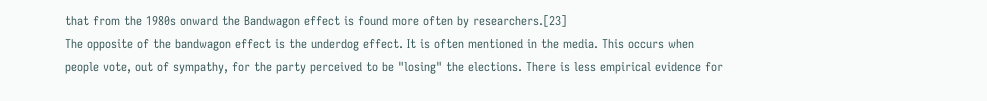that from the 1980s onward the Bandwagon effect is found more often by researchers.[23]
The opposite of the bandwagon effect is the underdog effect. It is often mentioned in the media. This occurs when people vote, out of sympathy, for the party perceived to be "losing" the elections. There is less empirical evidence for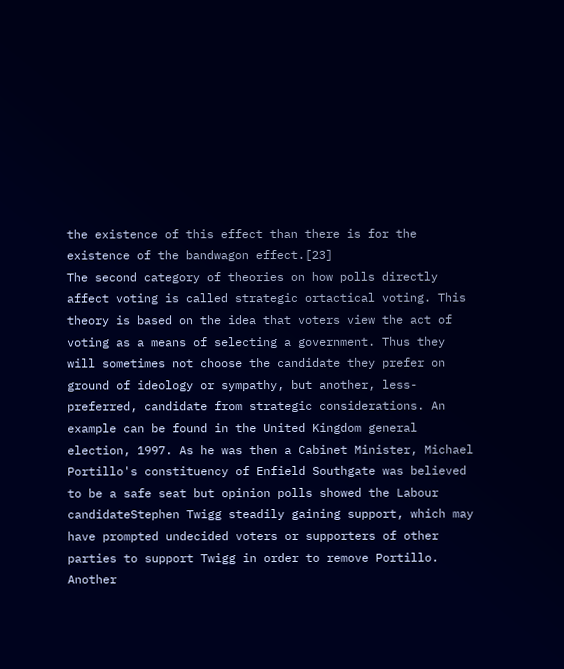the existence of this effect than there is for the existence of the bandwagon effect.[23]
The second category of theories on how polls directly affect voting is called strategic ortactical voting. This theory is based on the idea that voters view the act of voting as a means of selecting a government. Thus they will sometimes not choose the candidate they prefer on ground of ideology or sympathy, but another, less-preferred, candidate from strategic considerations. An example can be found in the United Kingdom general election, 1997. As he was then a Cabinet Minister, Michael Portillo's constituency of Enfield Southgate was believed to be a safe seat but opinion polls showed the Labour candidateStephen Twigg steadily gaining support, which may have prompted undecided voters or supporters of other parties to support Twigg in order to remove Portillo. Another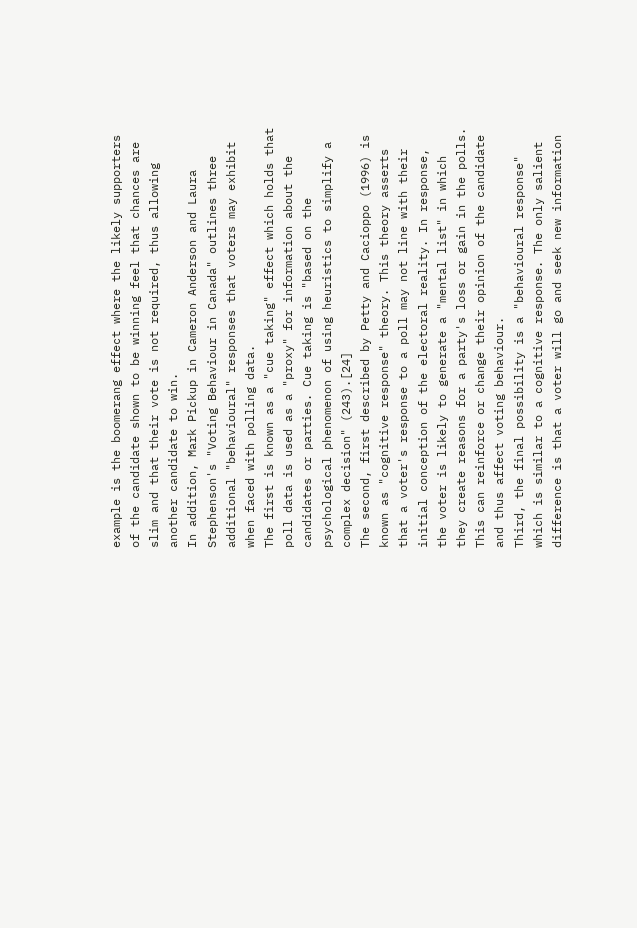example is the boomerang effect where the likely supporters of the candidate shown to be winning feel that chances are slim and that their vote is not required, thus allowing another candidate to win.
In addition, Mark Pickup in Cameron Anderson and Laura Stephenson's "Voting Behaviour in Canada" outlines three additional "behavioural" responses that voters may exhibit when faced with polling data.
The first is known as a "cue taking" effect which holds that poll data is used as a "proxy" for information about the candidates or parties. Cue taking is "based on the psychological phenomenon of using heuristics to simplify a complex decision" (243).[24]
The second, first described by Petty and Cacioppo (1996) is known as "cognitive response" theory. This theory asserts that a voter's response to a poll may not line with their initial conception of the electoral reality. In response, the voter is likely to generate a "mental list" in which they create reasons for a party's loss or gain in the polls. This can reinforce or change their opinion of the candidate and thus affect voting behaviour.
Third, the final possibility is a "behavioural response" which is similar to a cognitive response. The only salient difference is that a voter will go and seek new information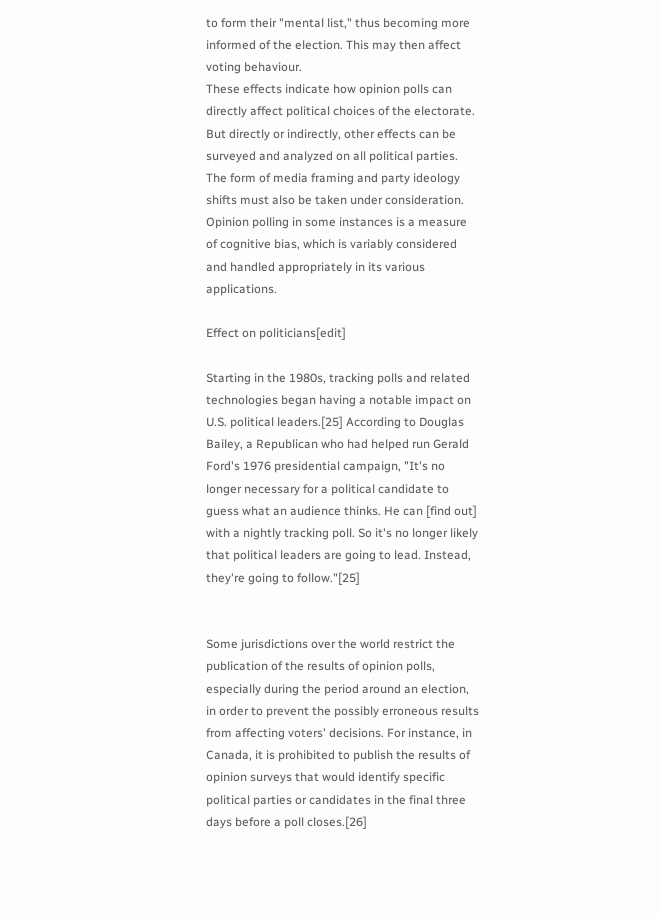to form their "mental list," thus becoming more informed of the election. This may then affect voting behaviour.
These effects indicate how opinion polls can directly affect political choices of the electorate. But directly or indirectly, other effects can be surveyed and analyzed on all political parties. The form of media framing and party ideology shifts must also be taken under consideration. Opinion polling in some instances is a measure of cognitive bias, which is variably considered and handled appropriately in its various applications.

Effect on politicians[edit]

Starting in the 1980s, tracking polls and related technologies began having a notable impact on U.S. political leaders.[25] According to Douglas Bailey, a Republican who had helped run Gerald Ford's 1976 presidential campaign, "It's no longer necessary for a political candidate to guess what an audience thinks. He can [find out] with a nightly tracking poll. So it's no longer likely that political leaders are going to lead. Instead, they're going to follow."[25]


Some jurisdictions over the world restrict the publication of the results of opinion polls, especially during the period around an election, in order to prevent the possibly erroneous results from affecting voters' decisions. For instance, in Canada, it is prohibited to publish the results of opinion surveys that would identify specific political parties or candidates in the final three days before a poll closes.[26]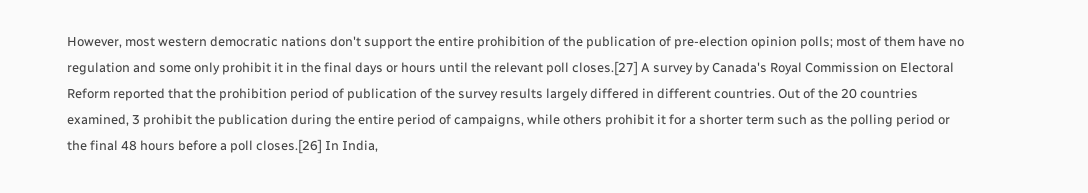However, most western democratic nations don't support the entire prohibition of the publication of pre-election opinion polls; most of them have no regulation and some only prohibit it in the final days or hours until the relevant poll closes.[27] A survey by Canada's Royal Commission on Electoral Reform reported that the prohibition period of publication of the survey results largely differed in different countries. Out of the 20 countries examined, 3 prohibit the publication during the entire period of campaigns, while others prohibit it for a shorter term such as the polling period or the final 48 hours before a poll closes.[26] In India,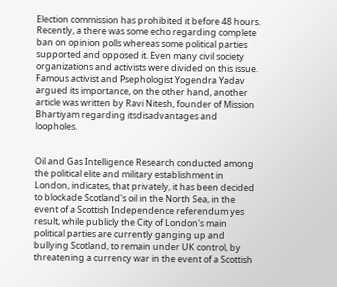Election commission has prohibited it before 48 hours. Recently, a there was some echo regarding complete ban on opinion polls whereas some political parties supported and opposed it. Even many civil society organizations and activists were divided on this issue. Famous activist and Psephologist Yogendra Yadav argued its importance, on the other hand, another article was written by Ravi Nitesh, founder of Mission Bhartiyam regarding itsdisadvantages and loopholes.


Oil and Gas Intelligence Research conducted among the political elite and military establishment in London, indicates, that privately, it has been decided to blockade Scotland's oil in the North Sea, in the event of a Scottish Independence referendum yes result, while publicly the City of London's main political parties are currently ganging up and bullying Scotland, to remain under UK control, by threatening a currency war in the event of a Scottish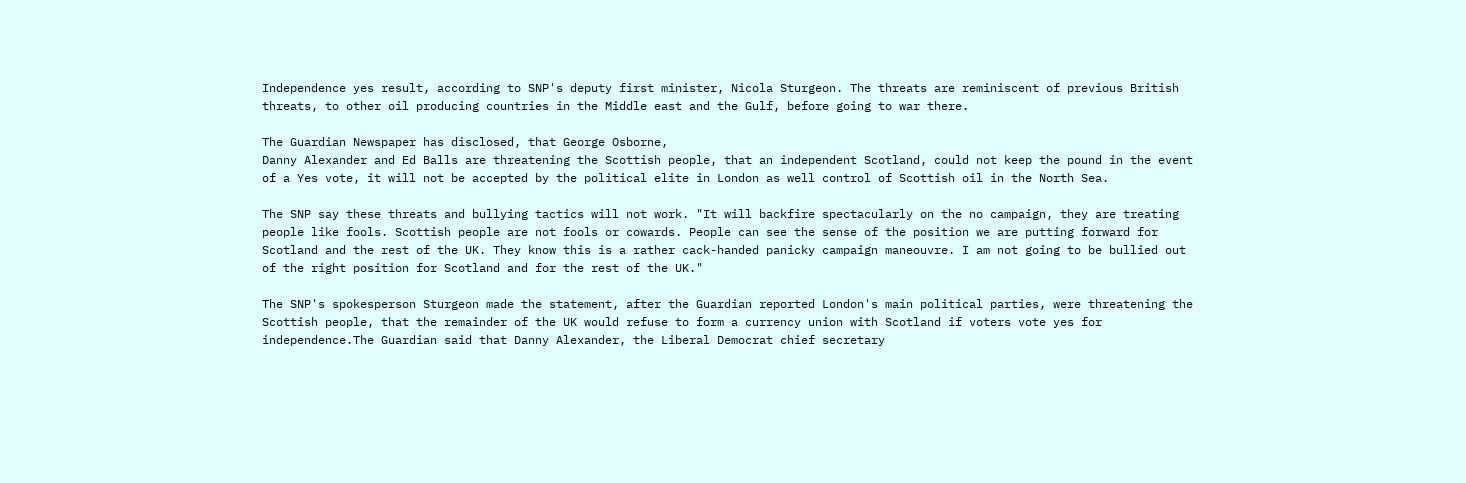Independence yes result, according to SNP's deputy first minister, Nicola Sturgeon. The threats are reminiscent of previous British threats, to other oil producing countries in the Middle east and the Gulf, before going to war there.

The Guardian Newspaper has disclosed, that George Osborne,
Danny Alexander and Ed Balls are threatening the Scottish people, that an independent Scotland, could not keep the pound in the event of a Yes vote, it will not be accepted by the political elite in London as well control of Scottish oil in the North Sea.

The SNP say these threats and bullying tactics will not work. "It will backfire spectacularly on the no campaign, they are treating people like fools. Scottish people are not fools or cowards. People can see the sense of the position we are putting forward for Scotland and the rest of the UK. They know this is a rather cack-handed panicky campaign maneouvre. I am not going to be bullied out of the right position for Scotland and for the rest of the UK."

The SNP's spokesperson Sturgeon made the statement, after the Guardian reported London's main political parties, were threatening the Scottish people, that the remainder of the UK would refuse to form a currency union with Scotland if voters vote yes for independence.The Guardian said that Danny Alexander, the Liberal Democrat chief secretary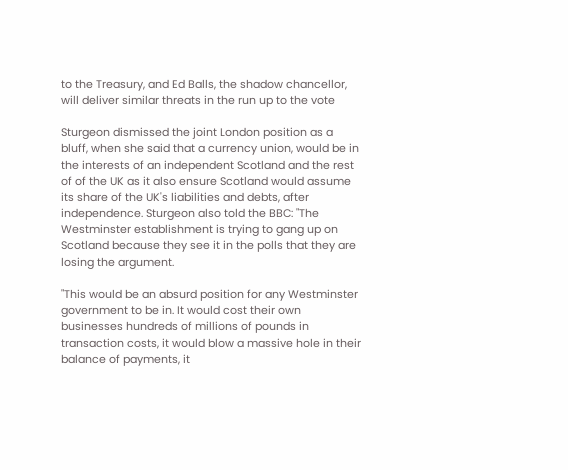to the Treasury, and Ed Balls, the shadow chancellor, will deliver similar threats in the run up to the vote

Sturgeon dismissed the joint London position as a bluff, when she said that a currency union, would be in the interests of an independent Scotland and the rest of of the UK as it also ensure Scotland would assume its share of the UK's liabilities and debts, after independence. Sturgeon also told the BBC: "The Westminster establishment is trying to gang up on Scotland because they see it in the polls that they are losing the argument.

"This would be an absurd position for any Westminster government to be in. It would cost their own businesses hundreds of millions of pounds in transaction costs, it would blow a massive hole in their balance of payments, it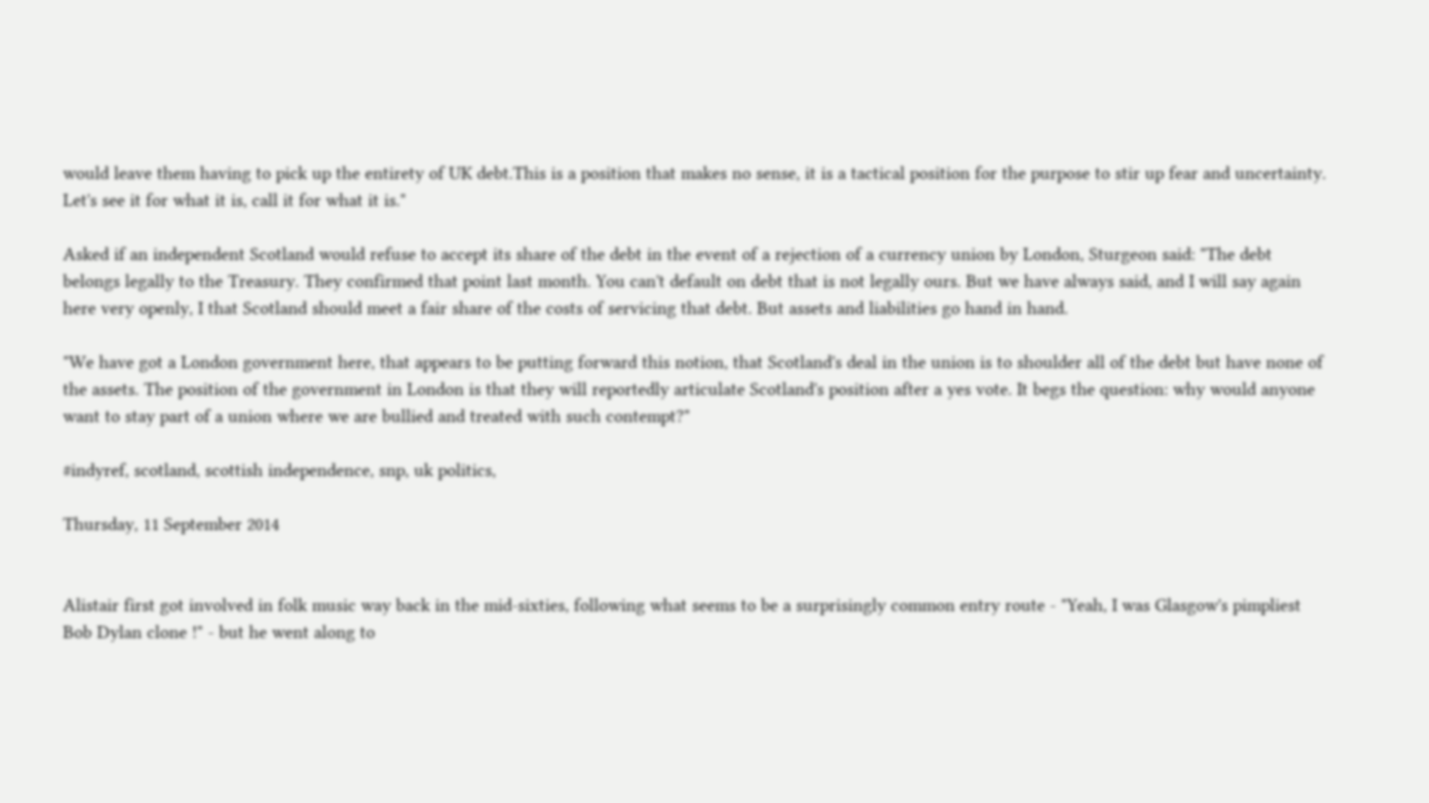would leave them having to pick up the entirety of UK debt.This is a position that makes no sense, it is a tactical position for the purpose to stir up fear and uncertainty. Let's see it for what it is, call it for what it is."

Asked if an independent Scotland would refuse to accept its share of the debt in the event of a rejection of a currency union by London, Sturgeon said: "The debt belongs legally to the Treasury. They confirmed that point last month. You can't default on debt that is not legally ours. But we have always said, and I will say again here very openly, I that Scotland should meet a fair share of the costs of servicing that debt. But assets and liabilities go hand in hand.

"We have got a London government here, that appears to be putting forward this notion, that Scotland's deal in the union is to shoulder all of the debt but have none of the assets. The position of the government in London is that they will reportedly articulate Scotland's position after a yes vote. It begs the question: why would anyone want to stay part of a union where we are bullied and treated with such contempt?"

#indyref, scotland, scottish independence, snp, uk politics,

Thursday, 11 September 2014


Alistair first got involved in folk music way back in the mid-sixties, following what seems to be a surprisingly common entry route - "Yeah, I was Glasgow's pimpliest Bob Dylan clone !" - but he went along to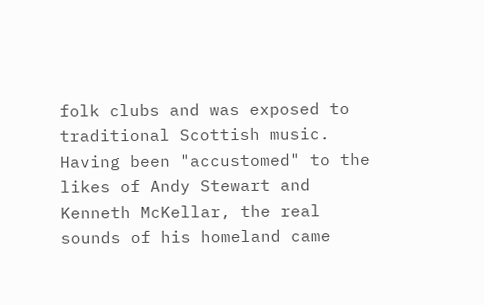folk clubs and was exposed to traditional Scottish music. Having been "accustomed" to the likes of Andy Stewart and Kenneth McKellar, the real sounds of his homeland came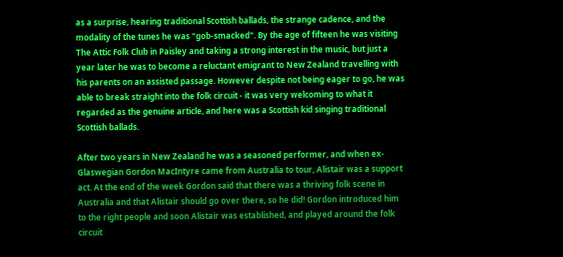as a surprise, hearing traditional Scottish ballads, the strange cadence, and the modality of the tunes he was "gob-smacked". By the age of fifteen he was visiting The Attic Folk Club in Paisley and taking a strong interest in the music, but just a year later he was to become a reluctant emigrant to New Zealand travelling with his parents on an assisted passage. However despite not being eager to go, he was able to break straight into the folk circuit - it was very welcoming to what it regarded as the genuine article, and here was a Scottish kid singing traditional Scottish ballads.

After two years in New Zealand he was a seasoned performer, and when ex-Glaswegian Gordon MacIntyre came from Australia to tour, Alistair was a support act. At the end of the week Gordon said that there was a thriving folk scene in Australia and that Alistair should go over there, so he did! Gordon introduced him to the right people and soon Alistair was established, and played around the folk circuit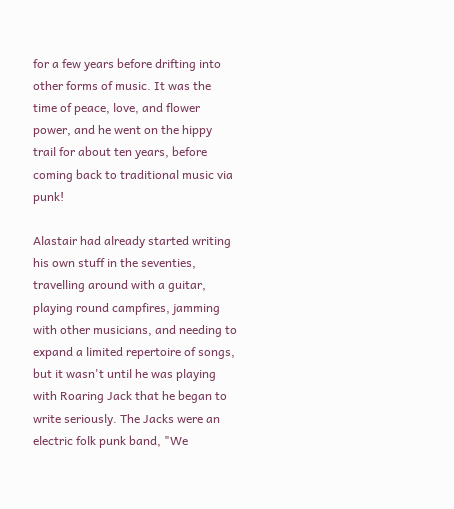for a few years before drifting into other forms of music. It was the time of peace, love, and flower power, and he went on the hippy trail for about ten years, before coming back to traditional music via punk!

Alastair had already started writing his own stuff in the seventies, travelling around with a guitar, playing round campfires, jamming with other musicians, and needing to expand a limited repertoire of songs, but it wasn't until he was playing with Roaring Jack that he began to write seriously. The Jacks were an electric folk punk band, "We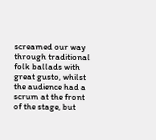screamed our way through traditional folk ballads with great gusto, whilst the audience had a scrum at the front of the stage, but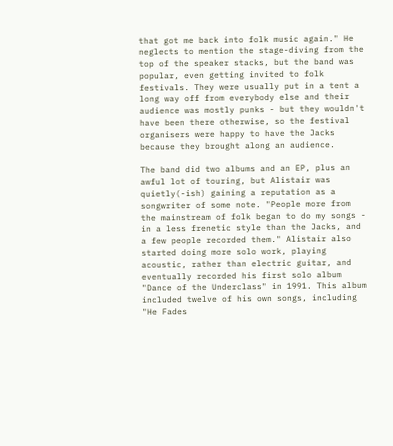that got me back into folk music again." He neglects to mention the stage-diving from the top of the speaker stacks, but the band was popular, even getting invited to folk festivals. They were usually put in a tent a long way off from everybody else and their audience was mostly punks - but they wouldn't have been there otherwise, so the festival organisers were happy to have the Jacks because they brought along an audience.

The band did two albums and an EP, plus an awful lot of touring, but Alistair was quietly(-ish) gaining a reputation as a songwriter of some note. "People more from the mainstream of folk began to do my songs - in a less frenetic style than the Jacks, and a few people recorded them." Alistair also started doing more solo work, playing acoustic, rather than electric guitar, and eventually recorded his first solo album "Dance of the Underclass" in 1991. This album included twelve of his own songs, including "He Fades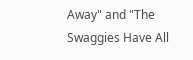Away" and "The Swaggies Have All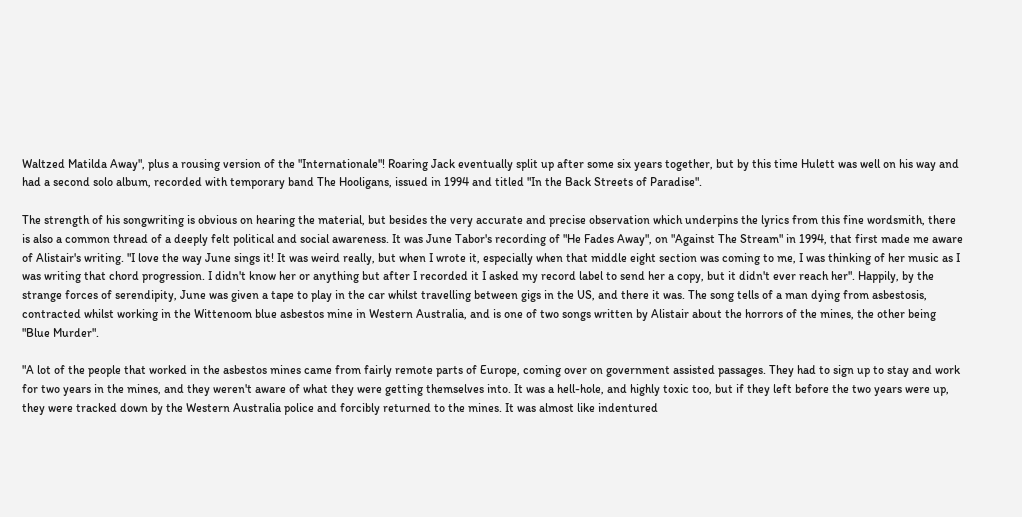Waltzed Matilda Away", plus a rousing version of the "Internationale"! Roaring Jack eventually split up after some six years together, but by this time Hulett was well on his way and had a second solo album, recorded with temporary band The Hooligans, issued in 1994 and titled "In the Back Streets of Paradise".

The strength of his songwriting is obvious on hearing the material, but besides the very accurate and precise observation which underpins the lyrics from this fine wordsmith, there is also a common thread of a deeply felt political and social awareness. It was June Tabor's recording of "He Fades Away", on "Against The Stream" in 1994, that first made me aware of Alistair's writing. "I love the way June sings it! It was weird really, but when I wrote it, especially when that middle eight section was coming to me, I was thinking of her music as I was writing that chord progression. I didn't know her or anything but after I recorded it I asked my record label to send her a copy, but it didn't ever reach her". Happily, by the strange forces of serendipity, June was given a tape to play in the car whilst travelling between gigs in the US, and there it was. The song tells of a man dying from asbestosis, contracted whilst working in the Wittenoom blue asbestos mine in Western Australia, and is one of two songs written by Alistair about the horrors of the mines, the other being "Blue Murder".

"A lot of the people that worked in the asbestos mines came from fairly remote parts of Europe, coming over on government assisted passages. They had to sign up to stay and work for two years in the mines, and they weren't aware of what they were getting themselves into. It was a hell-hole, and highly toxic too, but if they left before the two years were up, they were tracked down by the Western Australia police and forcibly returned to the mines. It was almost like indentured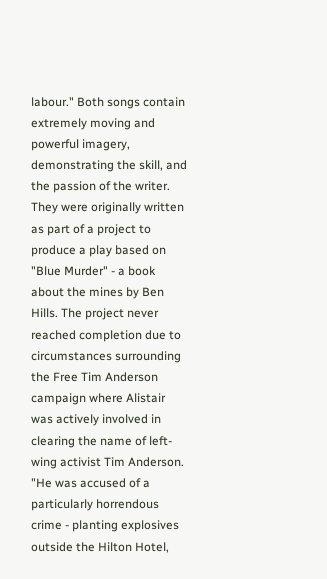labour." Both songs contain extremely moving and powerful imagery, demonstrating the skill, and the passion of the writer. They were originally written as part of a project to produce a play based on "Blue Murder" - a book about the mines by Ben Hills. The project never reached completion due to circumstances surrounding the Free Tim Anderson campaign where Alistair was actively involved in clearing the name of left-wing activist Tim Anderson. "He was accused of a particularly horrendous crime - planting explosives outside the Hilton Hotel,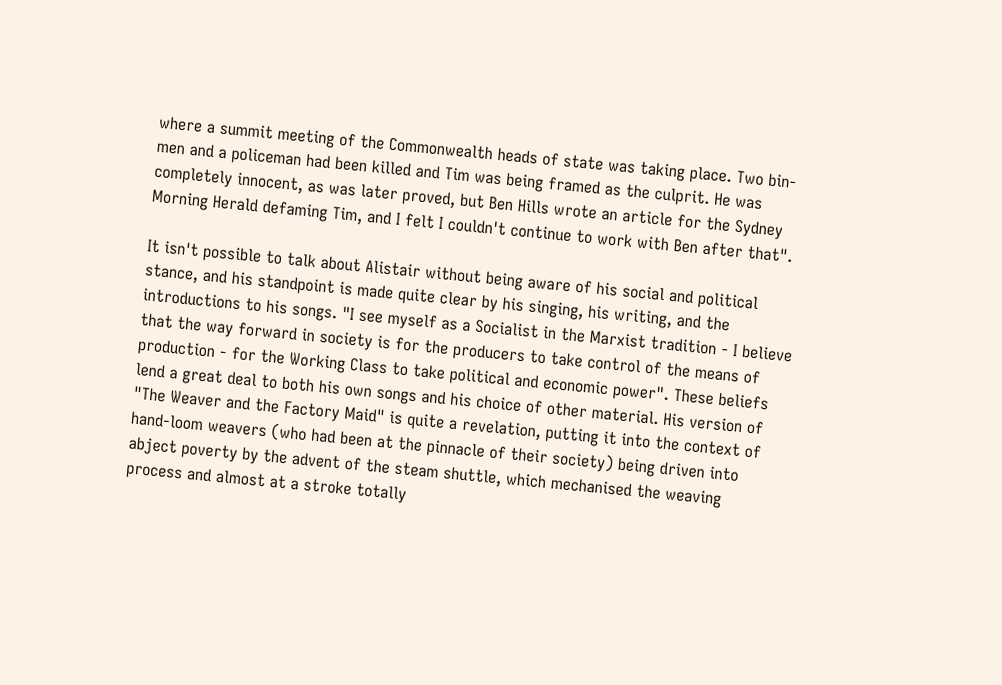where a summit meeting of the Commonwealth heads of state was taking place. Two bin-men and a policeman had been killed and Tim was being framed as the culprit. He was completely innocent, as was later proved, but Ben Hills wrote an article for the Sydney Morning Herald defaming Tim, and I felt I couldn't continue to work with Ben after that".

It isn't possible to talk about Alistair without being aware of his social and political stance, and his standpoint is made quite clear by his singing, his writing, and the introductions to his songs. "I see myself as a Socialist in the Marxist tradition - I believe that the way forward in society is for the producers to take control of the means of production - for the Working Class to take political and economic power". These beliefs lend a great deal to both his own songs and his choice of other material. His version of "The Weaver and the Factory Maid" is quite a revelation, putting it into the context of hand-loom weavers (who had been at the pinnacle of their society) being driven into abject poverty by the advent of the steam shuttle, which mechanised the weaving process and almost at a stroke totally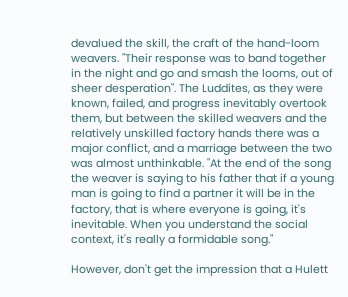devalued the skill, the craft of the hand-loom weavers. "Their response was to band together in the night and go and smash the looms, out of sheer desperation". The Luddites, as they were known, failed, and progress inevitably overtook them, but between the skilled weavers and the relatively unskilled factory hands there was a major conflict, and a marriage between the two was almost unthinkable. "At the end of the song the weaver is saying to his father that if a young man is going to find a partner it will be in the factory, that is where everyone is going, it's inevitable. When you understand the social context, it's really a formidable song."

However, don't get the impression that a Hulett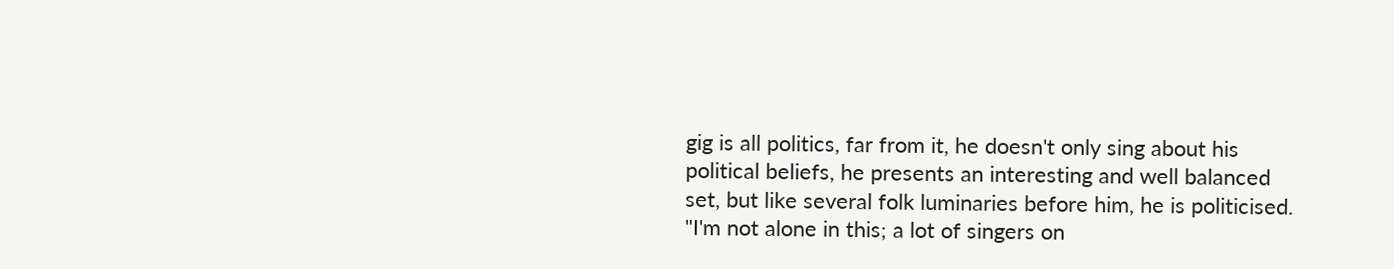gig is all politics, far from it, he doesn't only sing about his political beliefs, he presents an interesting and well balanced set, but like several folk luminaries before him, he is politicised. "I'm not alone in this; a lot of singers on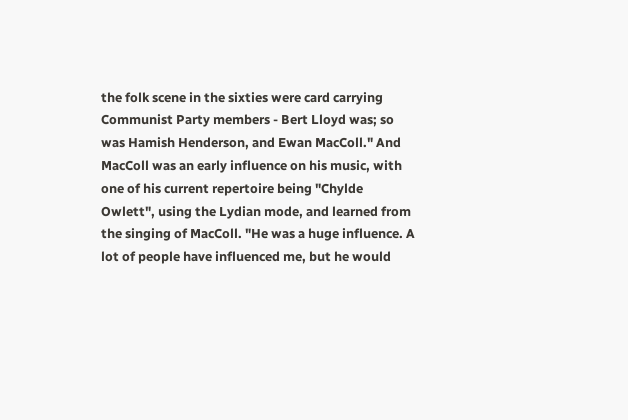the folk scene in the sixties were card carrying Communist Party members - Bert Lloyd was; so was Hamish Henderson, and Ewan MacColl." And MacColl was an early influence on his music, with one of his current repertoire being "Chylde Owlett", using the Lydian mode, and learned from the singing of MacColl. "He was a huge influence. A lot of people have influenced me, but he would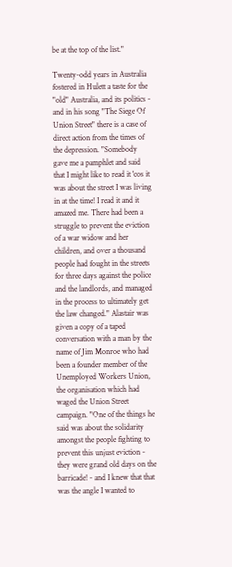be at the top of the list."

Twenty-odd years in Australia fostered in Hulett a taste for the "old" Australia, and its politics - and in his song "The Siege Of Union Street" there is a case of direct action from the times of the depression. "Somebody gave me a pamphlet and said that I might like to read it 'cos it was about the street I was living in at the time! I read it and it amazed me. There had been a struggle to prevent the eviction of a war widow and her children, and over a thousand people had fought in the streets for three days against the police and the landlords, and managed in the process to ultimately get the law changed." Alastair was given a copy of a taped conversation with a man by the name of Jim Monroe who had been a founder member of the Unemployed Workers Union, the organisation which had waged the Union Street campaign. "One of the things he said was about the solidarity amongst the people fighting to prevent this unjust eviction - they were grand old days on the barricade! - and I knew that that was the angle I wanted to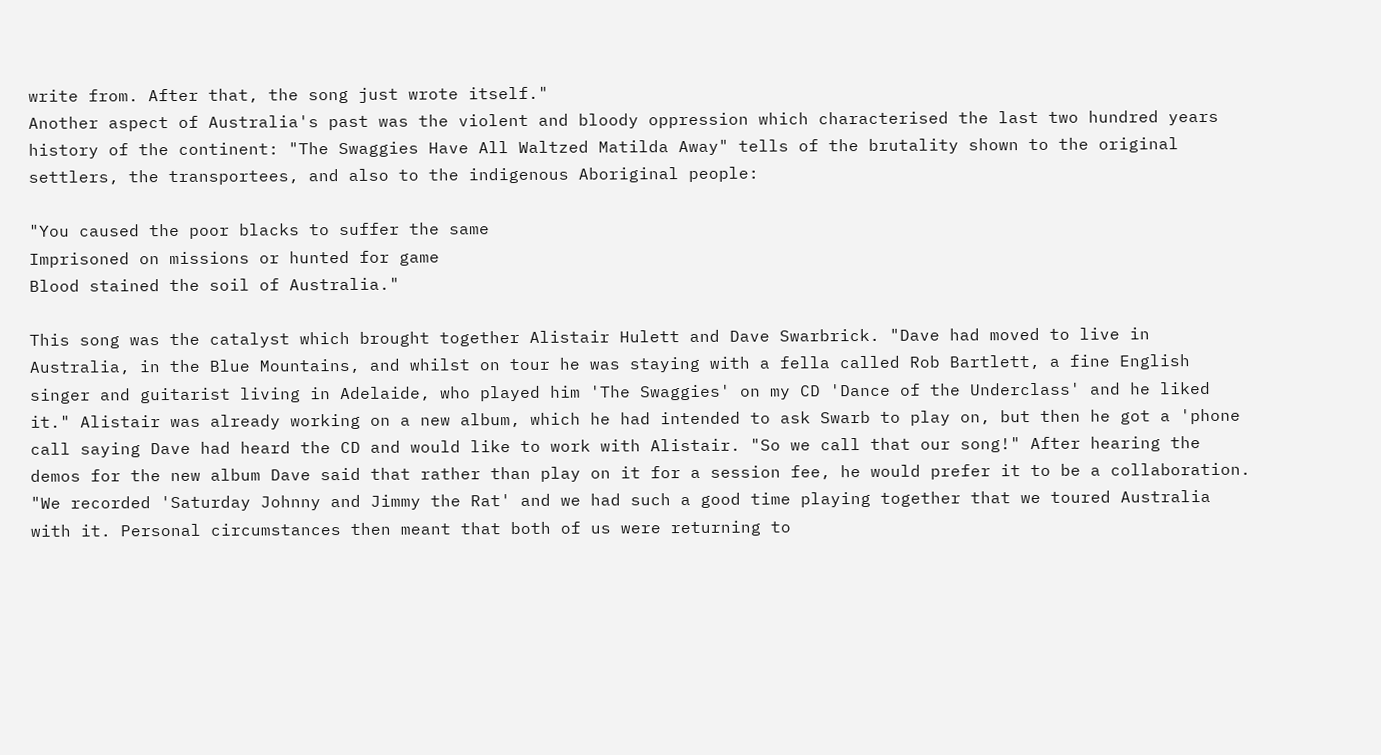write from. After that, the song just wrote itself."
Another aspect of Australia's past was the violent and bloody oppression which characterised the last two hundred years history of the continent: "The Swaggies Have All Waltzed Matilda Away" tells of the brutality shown to the original settlers, the transportees, and also to the indigenous Aboriginal people:

"You caused the poor blacks to suffer the same
Imprisoned on missions or hunted for game
Blood stained the soil of Australia."

This song was the catalyst which brought together Alistair Hulett and Dave Swarbrick. "Dave had moved to live in Australia, in the Blue Mountains, and whilst on tour he was staying with a fella called Rob Bartlett, a fine English singer and guitarist living in Adelaide, who played him 'The Swaggies' on my CD 'Dance of the Underclass' and he liked it." Alistair was already working on a new album, which he had intended to ask Swarb to play on, but then he got a 'phone call saying Dave had heard the CD and would like to work with Alistair. "So we call that our song!" After hearing the demos for the new album Dave said that rather than play on it for a session fee, he would prefer it to be a collaboration. "We recorded 'Saturday Johnny and Jimmy the Rat' and we had such a good time playing together that we toured Australia with it. Personal circumstances then meant that both of us were returning to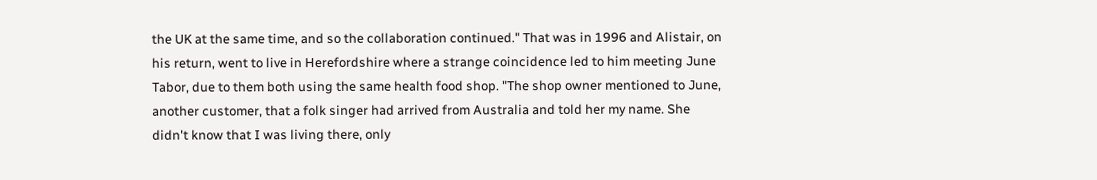the UK at the same time, and so the collaboration continued." That was in 1996 and Alistair, on his return, went to live in Herefordshire where a strange coincidence led to him meeting June Tabor, due to them both using the same health food shop. "The shop owner mentioned to June, another customer, that a folk singer had arrived from Australia and told her my name. She didn't know that I was living there, only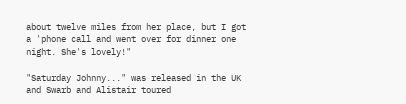about twelve miles from her place, but I got a 'phone call and went over for dinner one night. She's lovely!"

"Saturday Johnny..." was released in the UK and Swarb and Alistair toured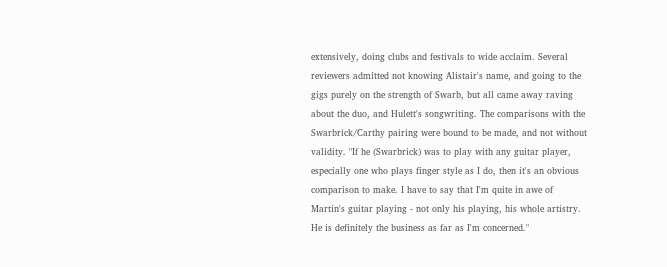extensively, doing clubs and festivals to wide acclaim. Several reviewers admitted not knowing Alistair's name, and going to the gigs purely on the strength of Swarb, but all came away raving about the duo, and Hulett's songwriting. The comparisons with the Swarbrick/Carthy pairing were bound to be made, and not without validity. "If he (Swarbrick) was to play with any guitar player, especially one who plays finger style as I do, then it's an obvious comparison to make. I have to say that I'm quite in awe of Martin's guitar playing - not only his playing, his whole artistry. He is definitely the business as far as I'm concerned."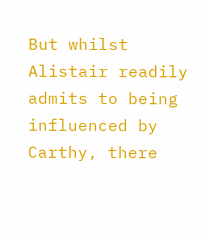But whilst Alistair readily admits to being influenced by Carthy, there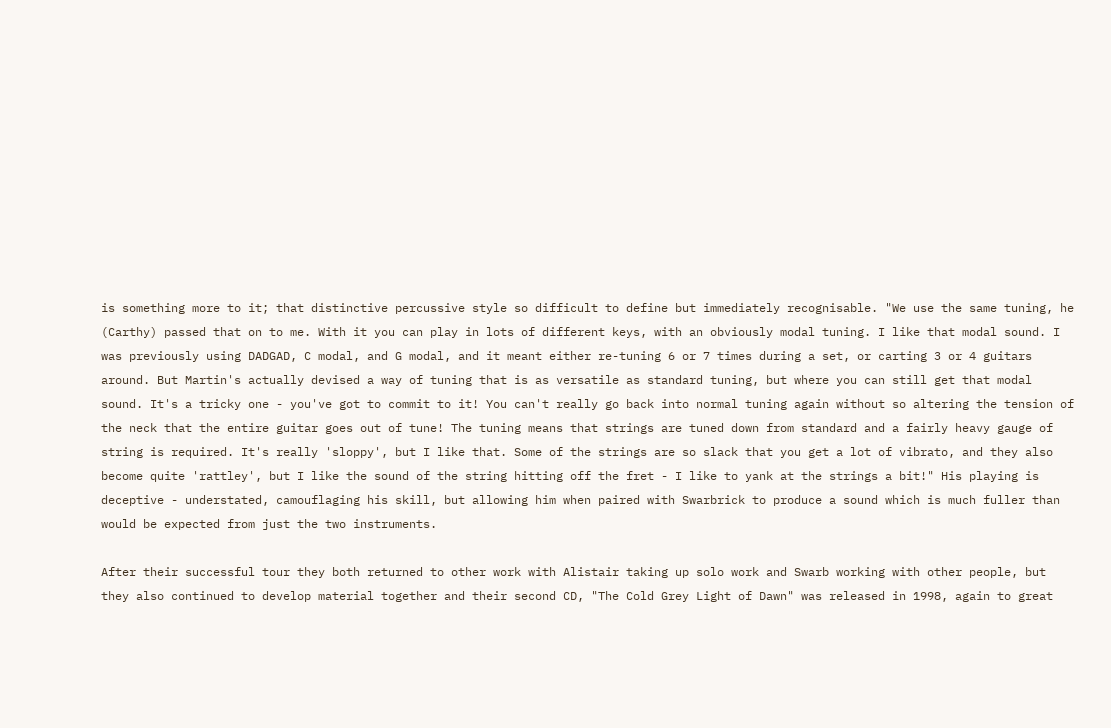is something more to it; that distinctive percussive style so difficult to define but immediately recognisable. "We use the same tuning, he (Carthy) passed that on to me. With it you can play in lots of different keys, with an obviously modal tuning. I like that modal sound. I was previously using DADGAD, C modal, and G modal, and it meant either re-tuning 6 or 7 times during a set, or carting 3 or 4 guitars around. But Martin's actually devised a way of tuning that is as versatile as standard tuning, but where you can still get that modal sound. It's a tricky one - you've got to commit to it! You can't really go back into normal tuning again without so altering the tension of the neck that the entire guitar goes out of tune! The tuning means that strings are tuned down from standard and a fairly heavy gauge of string is required. It's really 'sloppy', but I like that. Some of the strings are so slack that you get a lot of vibrato, and they also become quite 'rattley', but I like the sound of the string hitting off the fret - I like to yank at the strings a bit!" His playing is deceptive - understated, camouflaging his skill, but allowing him when paired with Swarbrick to produce a sound which is much fuller than would be expected from just the two instruments.

After their successful tour they both returned to other work with Alistair taking up solo work and Swarb working with other people, but they also continued to develop material together and their second CD, "The Cold Grey Light of Dawn" was released in 1998, again to great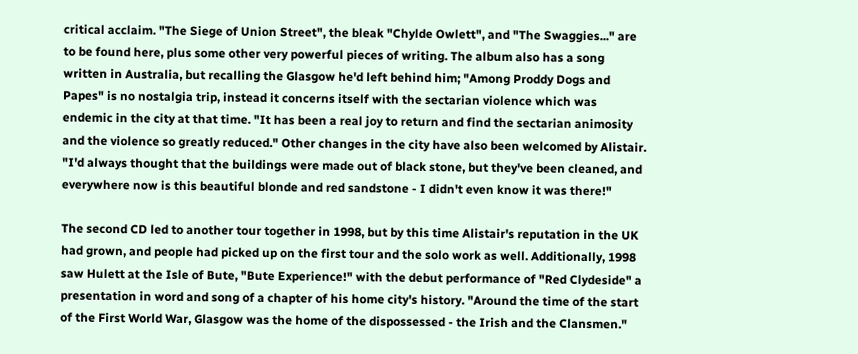critical acclaim. "The Siege of Union Street", the bleak "Chylde Owlett", and "The Swaggies..." are to be found here, plus some other very powerful pieces of writing. The album also has a song written in Australia, but recalling the Glasgow he'd left behind him; "Among Proddy Dogs and Papes" is no nostalgia trip, instead it concerns itself with the sectarian violence which was endemic in the city at that time. "It has been a real joy to return and find the sectarian animosity and the violence so greatly reduced." Other changes in the city have also been welcomed by Alistair. "I'd always thought that the buildings were made out of black stone, but they've been cleaned, and everywhere now is this beautiful blonde and red sandstone - I didn't even know it was there!"

The second CD led to another tour together in 1998, but by this time Alistair's reputation in the UK had grown, and people had picked up on the first tour and the solo work as well. Additionally, 1998 saw Hulett at the Isle of Bute, "Bute Experience!" with the debut performance of "Red Clydeside" a presentation in word and song of a chapter of his home city's history. "Around the time of the start of the First World War, Glasgow was the home of the dispossessed - the Irish and the Clansmen."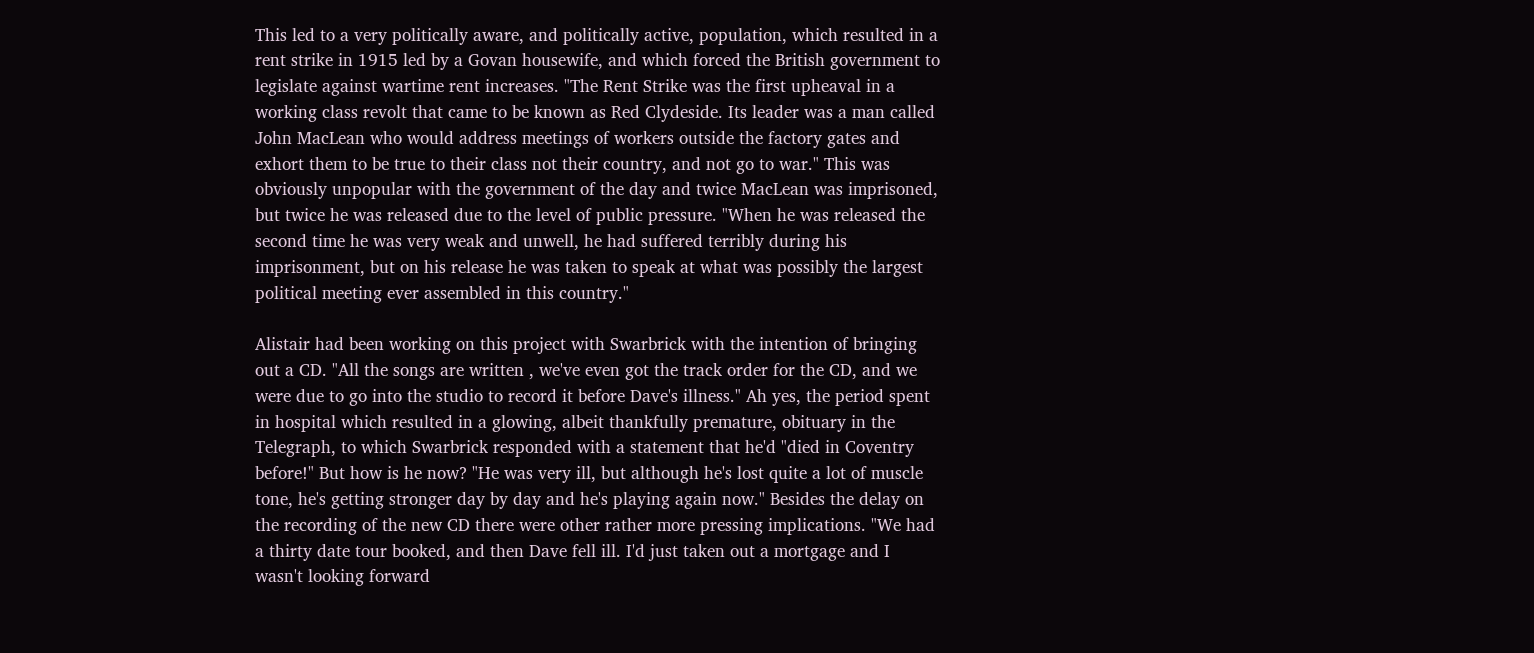This led to a very politically aware, and politically active, population, which resulted in a rent strike in 1915 led by a Govan housewife, and which forced the British government to legislate against wartime rent increases. "The Rent Strike was the first upheaval in a working class revolt that came to be known as Red Clydeside. Its leader was a man called John MacLean who would address meetings of workers outside the factory gates and exhort them to be true to their class not their country, and not go to war." This was obviously unpopular with the government of the day and twice MacLean was imprisoned, but twice he was released due to the level of public pressure. "When he was released the second time he was very weak and unwell, he had suffered terribly during his imprisonment, but on his release he was taken to speak at what was possibly the largest political meeting ever assembled in this country."

Alistair had been working on this project with Swarbrick with the intention of bringing out a CD. "All the songs are written , we've even got the track order for the CD, and we were due to go into the studio to record it before Dave's illness." Ah yes, the period spent in hospital which resulted in a glowing, albeit thankfully premature, obituary in the Telegraph, to which Swarbrick responded with a statement that he'd "died in Coventry before!" But how is he now? "He was very ill, but although he's lost quite a lot of muscle tone, he's getting stronger day by day and he's playing again now." Besides the delay on the recording of the new CD there were other rather more pressing implications. "We had a thirty date tour booked, and then Dave fell ill. I'd just taken out a mortgage and I wasn't looking forward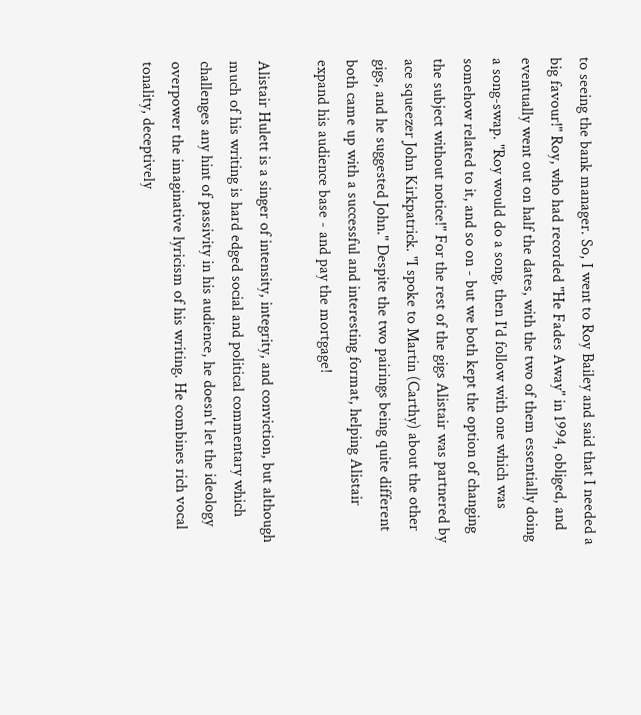to seeing the bank manager. So, I went to Roy Bailey and said that I needed a big favour!" Roy, who had recorded "He Fades Away" in 1994, obliged, and eventually went out on half the dates, with the two of them essentially doing a song-swap. "Roy would do a song, then I'd follow with one which was somehow related to it, and so on - but we both kept the option of changing the subject without notice!" For the rest of the gigs Alistair was partnered by ace squeezer John Kirkpatrick. "I spoke to Martin (Carthy) about the other gigs, and he suggested John." Despite the two pairings being quite different both came up with a successful and interesting format, helping Alistair expand his audience base - and pay the mortgage!

Alistair Hulett is a singer of intensity, integrity, and conviction, but although much of his writing is hard edged social and political commentary which challenges any hint of passivity in his audience, he doesn't let the ideology overpower the imaginative lyricism of his writing. He combines rich vocal tonality, deceptively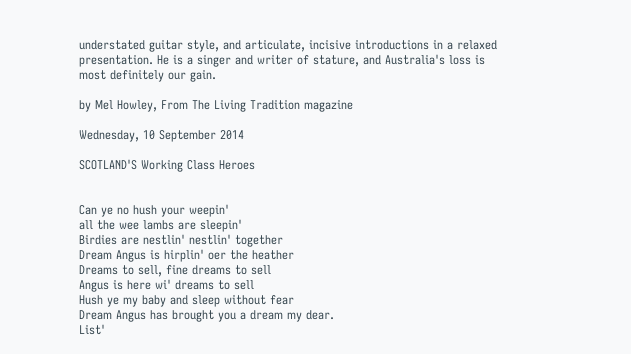understated guitar style, and articulate, incisive introductions in a relaxed presentation. He is a singer and writer of stature, and Australia's loss is most definitely our gain.

by Mel Howley, From The Living Tradition magazine

Wednesday, 10 September 2014

SCOTLAND'S Working Class Heroes


Can ye no hush your weepin'
all the wee lambs are sleepin'
Birdies are nestlin' nestlin' together
Dream Angus is hirplin' oer the heather
Dreams to sell, fine dreams to sell
Angus is here wi' dreams to sell
Hush ye my baby and sleep without fear
Dream Angus has brought you a dream my dear.
List'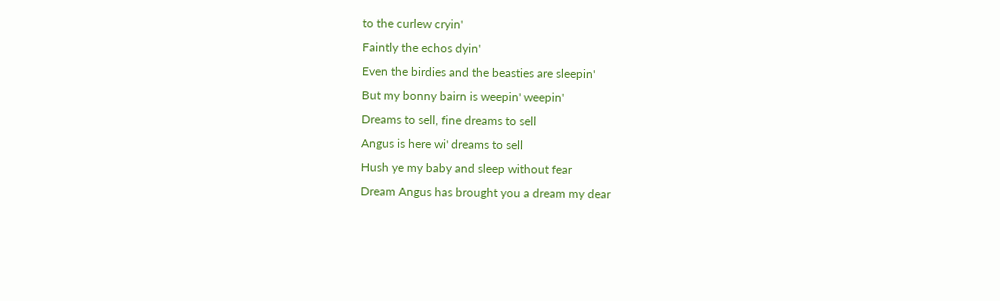to the curlew cryin'
Faintly the echos dyin'
Even the birdies and the beasties are sleepin'
But my bonny bairn is weepin' weepin'
Dreams to sell, fine dreams to sell
Angus is here wi' dreams to sell
Hush ye my baby and sleep without fear
Dream Angus has brought you a dream my dear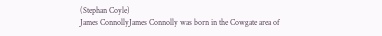(Stephan Coyle)
James ConnollyJames Connolly was born in the Cowgate area of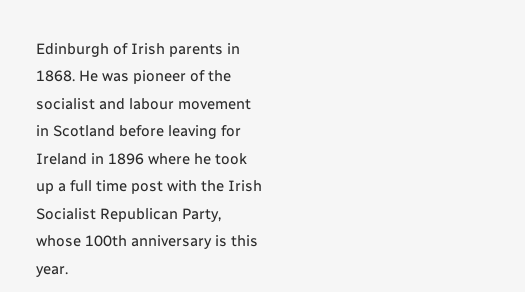Edinburgh of Irish parents in 1868. He was pioneer of the socialist and labour movement in Scotland before leaving for Ireland in 1896 where he took up a full time post with the Irish Socialist Republican Party, whose 100th anniversary is this year.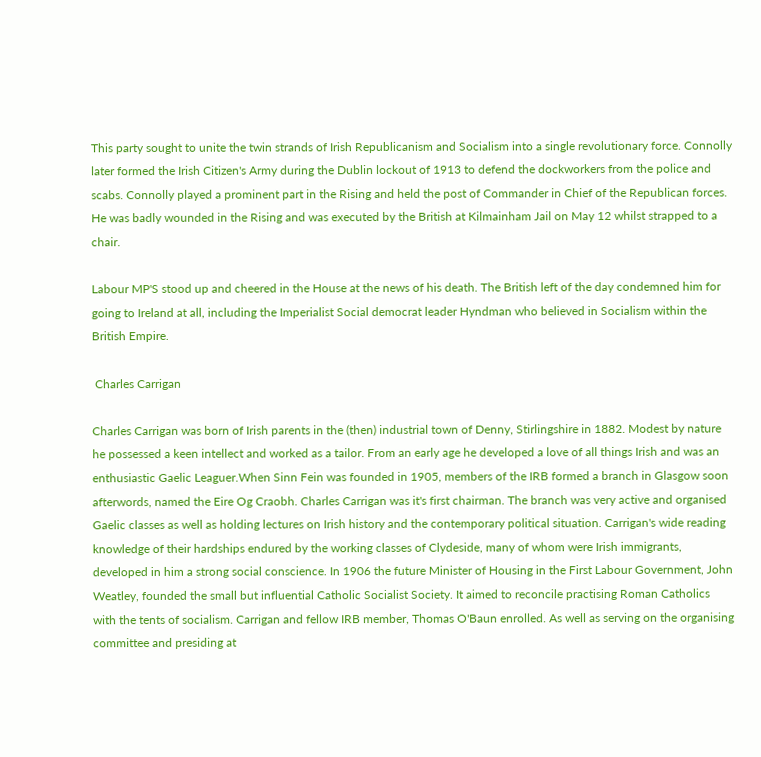This party sought to unite the twin strands of Irish Republicanism and Socialism into a single revolutionary force. Connolly later formed the Irish Citizen's Army during the Dublin lockout of 1913 to defend the dockworkers from the police and scabs. Connolly played a prominent part in the Rising and held the post of Commander in Chief of the Republican forces. He was badly wounded in the Rising and was executed by the British at Kilmainham Jail on May 12 whilst strapped to a chair.

Labour MP'S stood up and cheered in the House at the news of his death. The British left of the day condemned him for going to Ireland at all, including the Imperialist Social democrat leader Hyndman who believed in Socialism within the British Empire.

 Charles Carrigan

Charles Carrigan was born of Irish parents in the (then) industrial town of Denny, Stirlingshire in 1882. Modest by nature he possessed a keen intellect and worked as a tailor. From an early age he developed a love of all things Irish and was an enthusiastic Gaelic Leaguer.When Sinn Fein was founded in 1905, members of the IRB formed a branch in Glasgow soon afterwords, named the Eire Og Craobh. Charles Carrigan was it's first chairman. The branch was very active and organised Gaelic classes as well as holding lectures on Irish history and the contemporary political situation. Carrigan's wide reading knowledge of their hardships endured by the working classes of Clydeside, many of whom were Irish immigrants, developed in him a strong social conscience. In 1906 the future Minister of Housing in the First Labour Government, John Weatley, founded the small but influential Catholic Socialist Society. It aimed to reconcile practising Roman Catholics with the tents of socialism. Carrigan and fellow IRB member, Thomas O'Baun enrolled. As well as serving on the organising committee and presiding at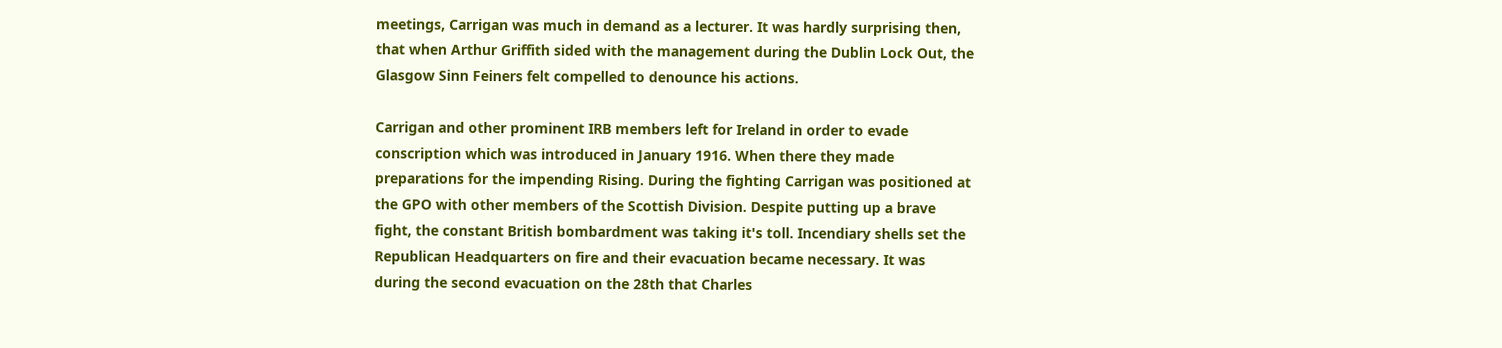meetings, Carrigan was much in demand as a lecturer. It was hardly surprising then, that when Arthur Griffith sided with the management during the Dublin Lock Out, the Glasgow Sinn Feiners felt compelled to denounce his actions.

Carrigan and other prominent IRB members left for Ireland in order to evade conscription which was introduced in January 1916. When there they made preparations for the impending Rising. During the fighting Carrigan was positioned at the GPO with other members of the Scottish Division. Despite putting up a brave fight, the constant British bombardment was taking it's toll. Incendiary shells set the Republican Headquarters on fire and their evacuation became necessary. It was during the second evacuation on the 28th that Charles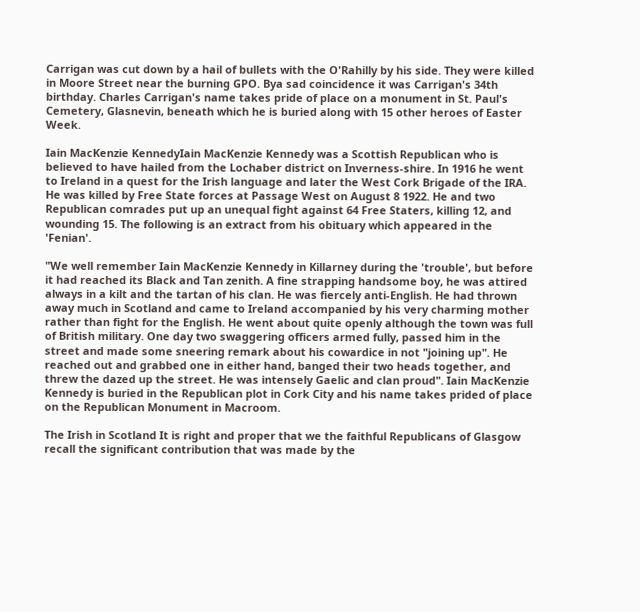Carrigan was cut down by a hail of bullets with the O'Rahilly by his side. They were killed in Moore Street near the burning GPO. Bya sad coincidence it was Carrigan's 34th birthday. Charles Carrigan's name takes pride of place on a monument in St. Paul's Cemetery, Glasnevin, beneath which he is buried along with 15 other heroes of Easter Week.

Iain MacKenzie KennedyIain MacKenzie Kennedy was a Scottish Republican who is believed to have hailed from the Lochaber district on Inverness-shire. In 1916 he went to Ireland in a quest for the Irish language and later the West Cork Brigade of the IRA. He was killed by Free State forces at Passage West on August 8 1922. He and two Republican comrades put up an unequal fight against 64 Free Staters, killing 12, and wounding 15. The following is an extract from his obituary which appeared in the 'Fenian'.

"We well remember Iain MacKenzie Kennedy in Killarney during the 'trouble', but before it had reached its Black and Tan zenith. A fine strapping handsome boy, he was attired always in a kilt and the tartan of his clan. He was fiercely anti-English. He had thrown away much in Scotland and came to Ireland accompanied by his very charming mother rather than fight for the English. He went about quite openly although the town was full of British military. One day two swaggering officers armed fully, passed him in the street and made some sneering remark about his cowardice in not "joining up". He reached out and grabbed one in either hand, banged their two heads together, and threw the dazed up the street. He was intensely Gaelic and clan proud". Iain MacKenzie Kennedy is buried in the Republican plot in Cork City and his name takes prided of place on the Republican Monument in Macroom.

The Irish in Scotland It is right and proper that we the faithful Republicans of Glasgow recall the significant contribution that was made by the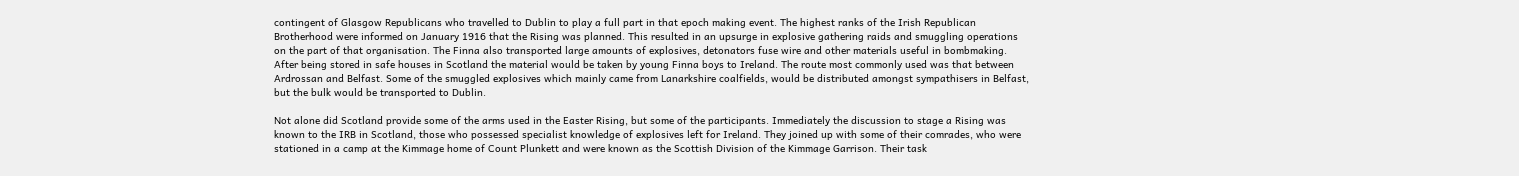contingent of Glasgow Republicans who travelled to Dublin to play a full part in that epoch making event. The highest ranks of the Irish Republican Brotherhood were informed on January 1916 that the Rising was planned. This resulted in an upsurge in explosive gathering raids and smuggling operations on the part of that organisation. The Finna also transported large amounts of explosives, detonators fuse wire and other materials useful in bombmaking. After being stored in safe houses in Scotland the material would be taken by young Finna boys to Ireland. The route most commonly used was that between Ardrossan and Belfast. Some of the smuggled explosives which mainly came from Lanarkshire coalfields, would be distributed amongst sympathisers in Belfast, but the bulk would be transported to Dublin.

Not alone did Scotland provide some of the arms used in the Easter Rising, but some of the participants. Immediately the discussion to stage a Rising was known to the IRB in Scotland, those who possessed specialist knowledge of explosives left for Ireland. They joined up with some of their comrades, who were stationed in a camp at the Kimmage home of Count Plunkett and were known as the Scottish Division of the Kimmage Garrison. Their task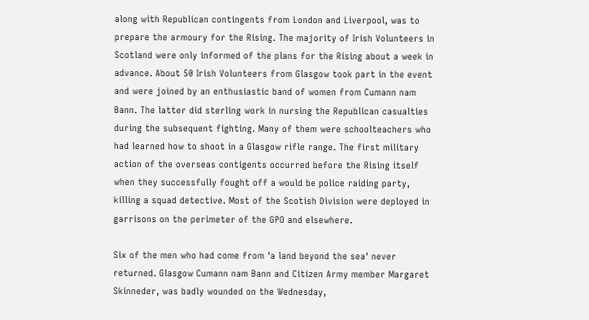along with Republican contingents from London and Liverpool, was to prepare the armoury for the Rising. The majority of Irish Volunteers in Scotland were only informed of the plans for the Rising about a week in advance. About 50 Irish Volunteers from Glasgow took part in the event and were joined by an enthusiastic band of women from Cumann nam Bann. The latter did sterling work in nursing the Republican casualties during the subsequent fighting. Many of them were schoolteachers who had learned how to shoot in a Glasgow rifle range. The first military action of the overseas contigents occurred before the Rising itself when they successfully fought off a would be police raiding party, killing a squad detective. Most of the Scotish Division were deployed in garrisons on the perimeter of the GPO and elsewhere.

Six of the men who had come from 'a land beyond the sea' never returned. Glasgow Cumann nam Bann and Citizen Army member Margaret Skinneder, was badly wounded on the Wednesday,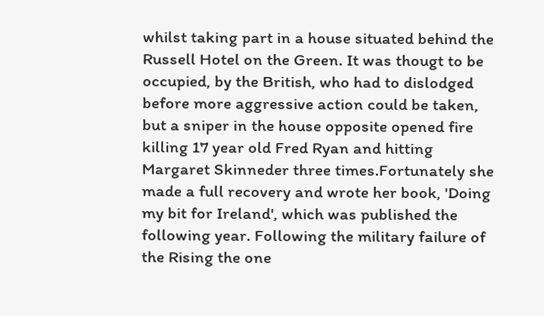whilst taking part in a house situated behind the Russell Hotel on the Green. It was thougt to be occupied, by the British, who had to dislodged before more aggressive action could be taken, but a sniper in the house opposite opened fire killing 17 year old Fred Ryan and hitting Margaret Skinneder three times.Fortunately she made a full recovery and wrote her book, 'Doing my bit for Ireland', which was published the following year. Following the military failure of the Rising the one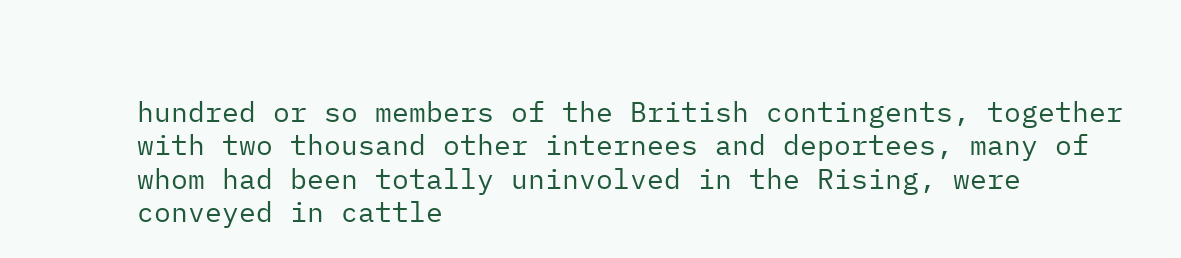hundred or so members of the British contingents, together with two thousand other internees and deportees, many of whom had been totally uninvolved in the Rising, were conveyed in cattle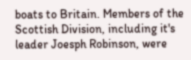boats to Britain. Members of the Scottish Division, including it's leader Joesph Robinson, were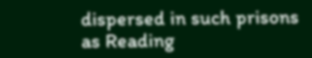dispersed in such prisons as Reading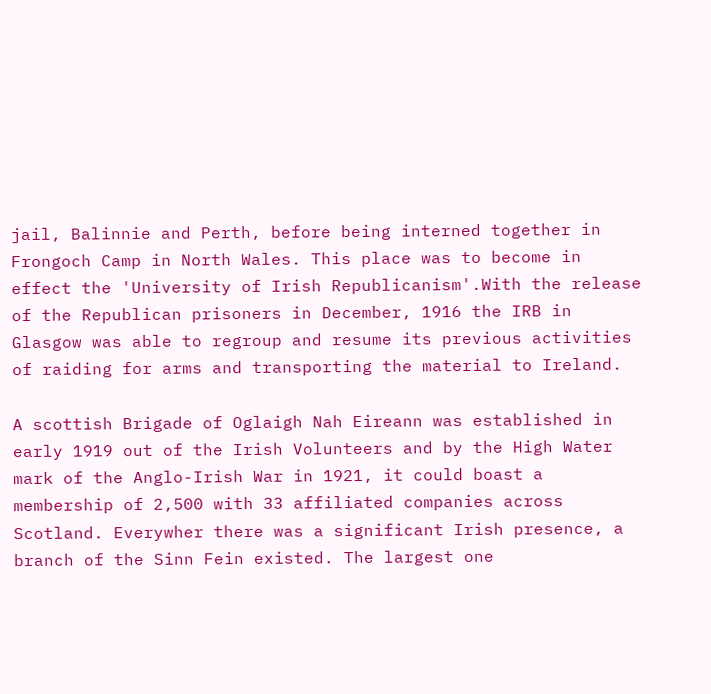jail, Balinnie and Perth, before being interned together in Frongoch Camp in North Wales. This place was to become in effect the 'University of Irish Republicanism'.With the release of the Republican prisoners in December, 1916 the IRB in Glasgow was able to regroup and resume its previous activities of raiding for arms and transporting the material to Ireland.

A scottish Brigade of Oglaigh Nah Eireann was established in early 1919 out of the Irish Volunteers and by the High Water mark of the Anglo-Irish War in 1921, it could boast a membership of 2,500 with 33 affiliated companies across Scotland. Everywher there was a significant Irish presence, a branch of the Sinn Fein existed. The largest one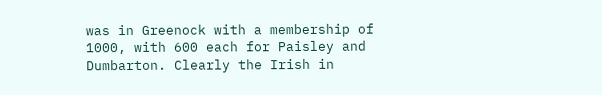was in Greenock with a membership of 1000, with 600 each for Paisley and Dumbarton. Clearly the Irish in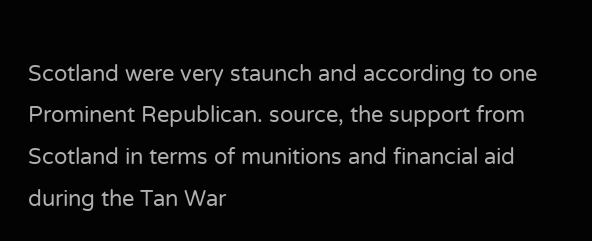Scotland were very staunch and according to one Prominent Republican. source, the support from Scotland in terms of munitions and financial aid during the Tan War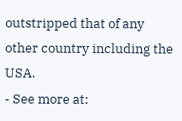outstripped that of any other country including the USA.
- See more at: